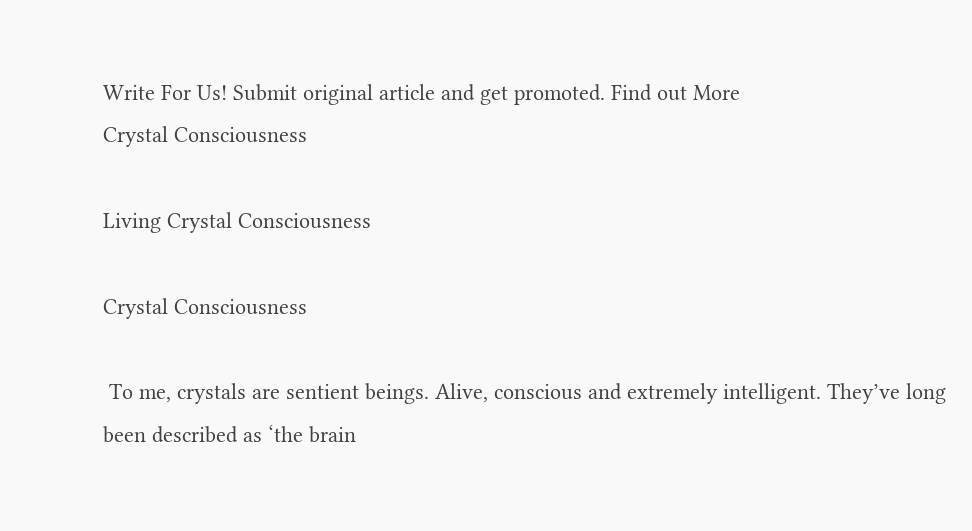Write For Us! Submit original article and get promoted. Find out More
Crystal Consciousness

Living Crystal Consciousness

Crystal Consciousness

 To me, crystals are sentient beings. Alive, conscious and extremely intelligent. They’ve long been described as ‘the brain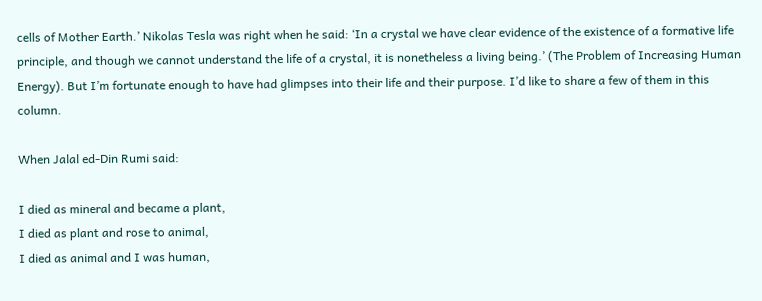cells of Mother Earth.’ Nikolas Tesla was right when he said: ‘In a crystal we have clear evidence of the existence of a formative life principle, and though we cannot understand the life of a crystal, it is nonetheless a living being.’ (The Problem of Increasing Human Energy). But I’m fortunate enough to have had glimpses into their life and their purpose. I’d like to share a few of them in this column.

When Jalal ed-Din Rumi said:

I died as mineral and became a plant,
I died as plant and rose to animal,
I died as animal and I was human,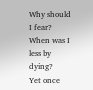Why should I fear? When was I less by dying?
Yet once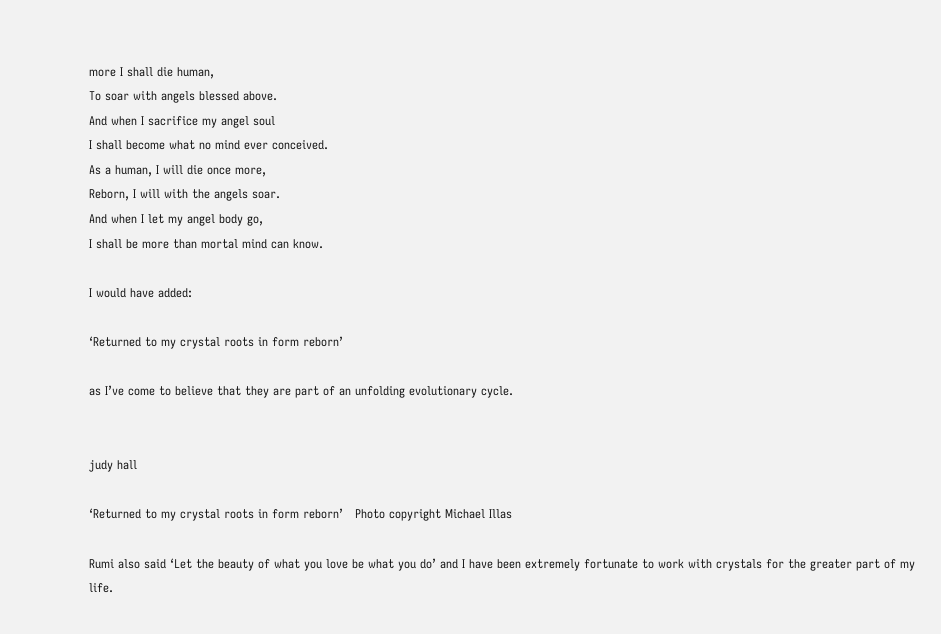more I shall die human,
To soar with angels blessed above.
And when I sacrifice my angel soul
I shall become what no mind ever conceived.
As a human, I will die once more,
Reborn, I will with the angels soar.
And when I let my angel body go,
I shall be more than mortal mind can know.

I would have added:

‘Returned to my crystal roots in form reborn’

as I’ve come to believe that they are part of an unfolding evolutionary cycle.


judy hall

‘Returned to my crystal roots in form reborn’   Photo copyright Michael Illas

Rumi also said ‘Let the beauty of what you love be what you do’ and I have been extremely fortunate to work with crystals for the greater part of my life.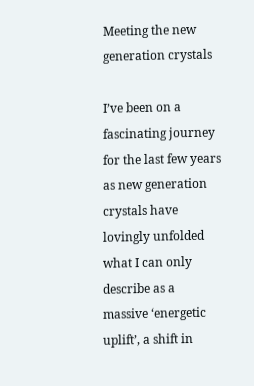Meeting the new generation crystals

I’ve been on a fascinating journey for the last few years as new generation crystals have lovingly unfolded what I can only describe as a massive ‘energetic uplift’, a shift in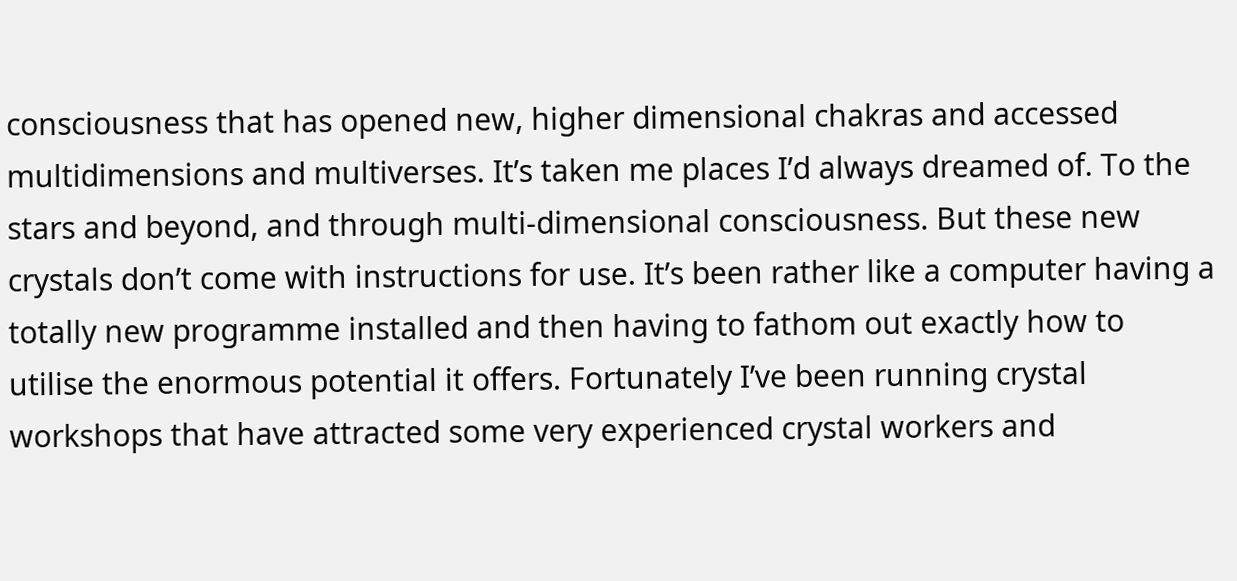consciousness that has opened new, higher dimensional chakras and accessed multidimensions and multiverses. It’s taken me places I’d always dreamed of. To the stars and beyond, and through multi-dimensional consciousness. But these new crystals don’t come with instructions for use. It’s been rather like a computer having a totally new programme installed and then having to fathom out exactly how to utilise the enormous potential it offers. Fortunately I’ve been running crystal workshops that have attracted some very experienced crystal workers and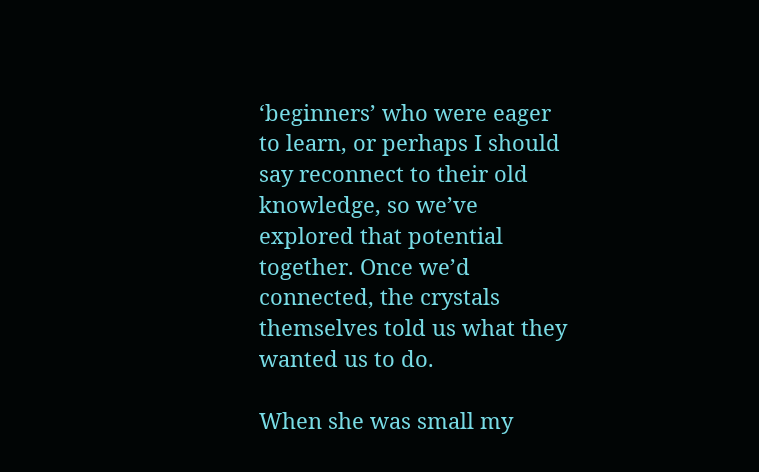‘beginners’ who were eager to learn, or perhaps I should say reconnect to their old knowledge, so we’ve explored that potential together. Once we’d connected, the crystals themselves told us what they wanted us to do.

When she was small my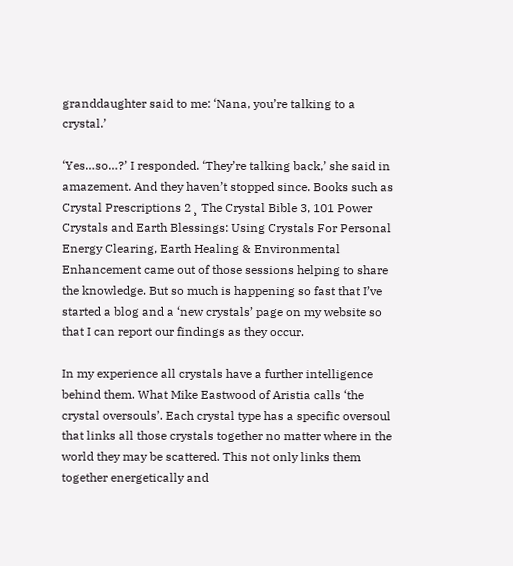granddaughter said to me: ‘Nana, you’re talking to a crystal.’

‘Yes…so…?’ I responded. ‘They’re talking back,’ she said in amazement. And they haven’t stopped since. Books such as Crystal Prescriptions 2¸ The Crystal Bible 3, 101 Power Crystals and Earth Blessings: Using Crystals For Personal Energy Clearing, Earth Healing & Environmental Enhancement came out of those sessions helping to share the knowledge. But so much is happening so fast that I’ve started a blog and a ‘new crystals’ page on my website so that I can report our findings as they occur.

In my experience all crystals have a further intelligence behind them. What Mike Eastwood of Aristia calls ‘the crystal oversouls’. Each crystal type has a specific oversoul that links all those crystals together no matter where in the world they may be scattered. This not only links them together energetically and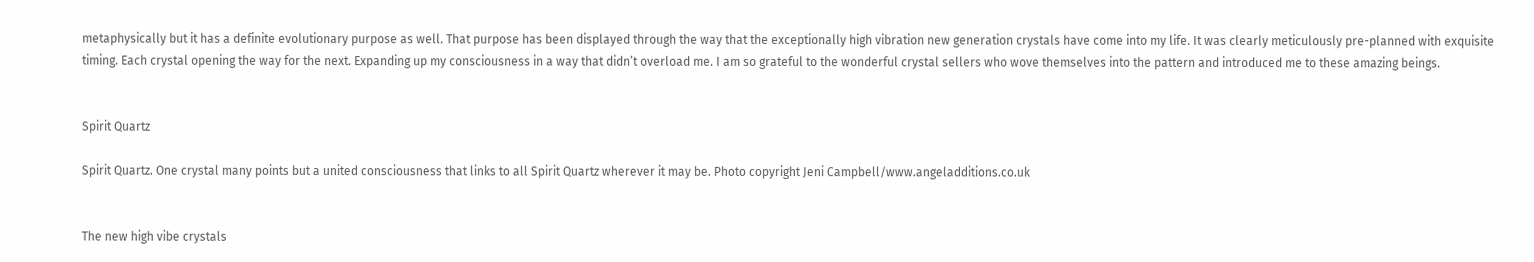metaphysically but it has a definite evolutionary purpose as well. That purpose has been displayed through the way that the exceptionally high vibration new generation crystals have come into my life. It was clearly meticulously pre-planned with exquisite timing. Each crystal opening the way for the next. Expanding up my consciousness in a way that didn’t overload me. I am so grateful to the wonderful crystal sellers who wove themselves into the pattern and introduced me to these amazing beings.


Spirit Quartz

Spirit Quartz. One crystal many points but a united consciousness that links to all Spirit Quartz wherever it may be. Photo copyright Jeni Campbell/www.angeladditions.co.uk


The new high vibe crystals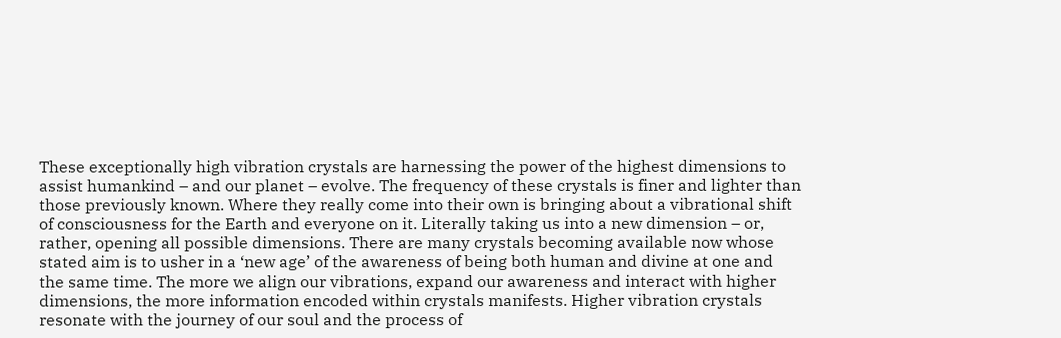These exceptionally high vibration crystals are harnessing the power of the highest dimensions to assist humankind – and our planet – evolve. The frequency of these crystals is finer and lighter than those previously known. Where they really come into their own is bringing about a vibrational shift of consciousness for the Earth and everyone on it. Literally taking us into a new dimension – or, rather, opening all possible dimensions. There are many crystals becoming available now whose stated aim is to usher in a ‘new age’ of the awareness of being both human and divine at one and the same time. The more we align our vibrations, expand our awareness and interact with higher dimensions, the more information encoded within crystals manifests. Higher vibration crystals resonate with the journey of our soul and the process of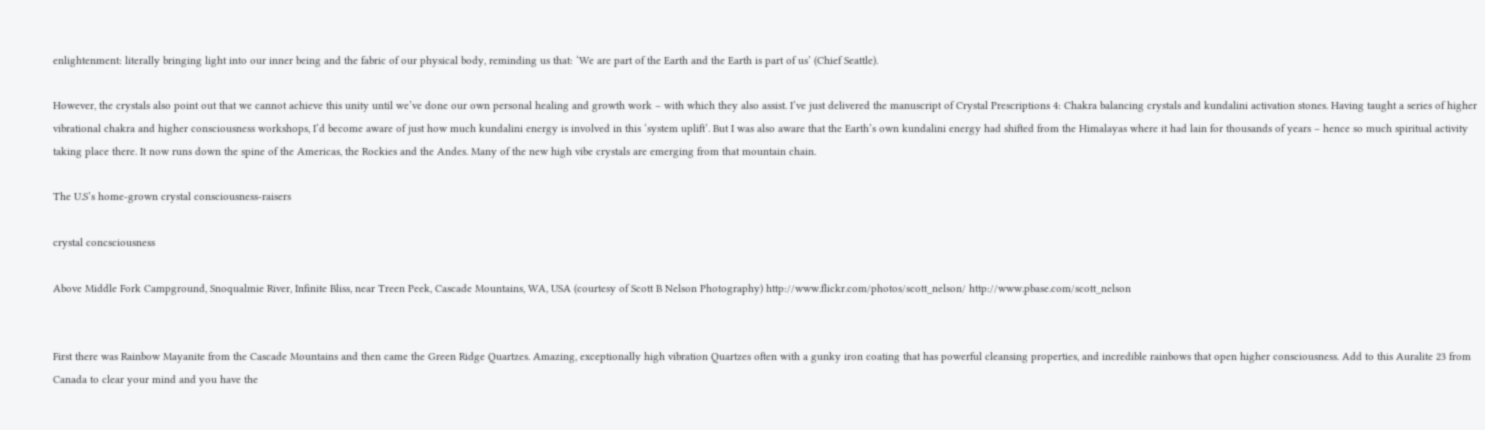enlightenment: literally bringing light into our inner being and the fabric of our physical body, reminding us that: ‘We are part of the Earth and the Earth is part of us’ (Chief Seattle).

However, the crystals also point out that we cannot achieve this unity until we’ve done our own personal healing and growth work – with which they also assist. I’ve just delivered the manuscript of Crystal Prescriptions 4: Chakra balancing crystals and kundalini activation stones. Having taught a series of higher vibrational chakra and higher consciousness workshops, I’d become aware of just how much kundalini energy is involved in this ‘system uplift’. But I was also aware that the Earth’s own kundalini energy had shifted from the Himalayas where it had lain for thousands of years – hence so much spiritual activity taking place there. It now runs down the spine of the Americas, the Rockies and the Andes. Many of the new high vibe crystals are emerging from that mountain chain.

The U.S’s home-grown crystal consciousness-raisers

crystal concsciousness

Above Middle Fork Campground, Snoqualmie River, Infinite Bliss, near Treen Peek, Cascade Mountains, WA, USA (courtesy of Scott B Nelson Photography) http://www.flickr.com/photos/scott_nelson/ http://www.pbase.com/scott_nelson


First there was Rainbow Mayanite from the Cascade Mountains and then came the Green Ridge Quartzes. Amazing, exceptionally high vibration Quartzes often with a gunky iron coating that has powerful cleansing properties, and incredible rainbows that open higher consciousness. Add to this Auralite 23 from Canada to clear your mind and you have the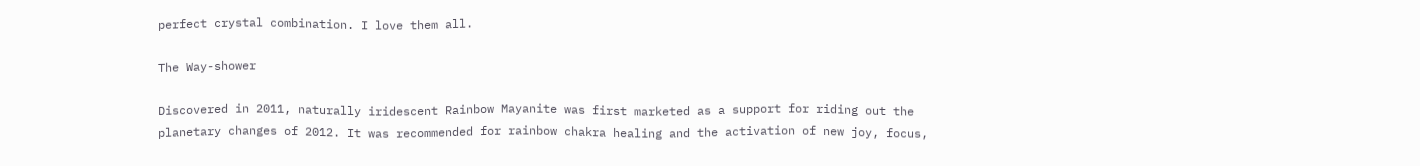perfect crystal combination. I love them all.

The Way-shower

Discovered in 2011, naturally iridescent Rainbow Mayanite was first marketed as a support for riding out the planetary changes of 2012. It was recommended for rainbow chakra healing and the activation of new joy, focus,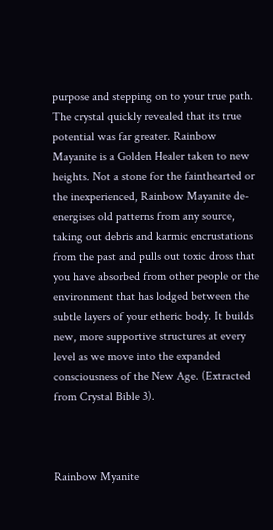purpose and stepping on to your true path. The crystal quickly revealed that its true potential was far greater. Rainbow Mayanite is a Golden Healer taken to new heights. Not a stone for the fainthearted or the inexperienced, Rainbow Mayanite de-energises old patterns from any source, taking out debris and karmic encrustations from the past and pulls out toxic dross that you have absorbed from other people or the environment that has lodged between the subtle layers of your etheric body. It builds new, more supportive structures at every level as we move into the expanded consciousness of the New Age. (Extracted from Crystal Bible 3).



Rainbow Myanite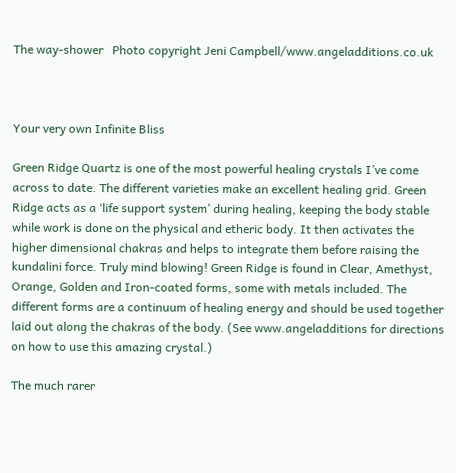The way-shower   Photo copyright Jeni Campbell/www.angeladditions.co.uk



Your very own Infinite Bliss

Green Ridge Quartz is one of the most powerful healing crystals I’ve come across to date. The different varieties make an excellent healing grid. Green Ridge acts as a ‘life support system’ during healing, keeping the body stable while work is done on the physical and etheric body. It then activates the higher dimensional chakras and helps to integrate them before raising the kundalini force. Truly mind blowing! Green Ridge is found in Clear, Amethyst, Orange, Golden and Iron-coated forms, some with metals included. The different forms are a continuum of healing energy and should be used together laid out along the chakras of the body. (See www.angeladditions for directions on how to use this amazing crystal.)

The much rarer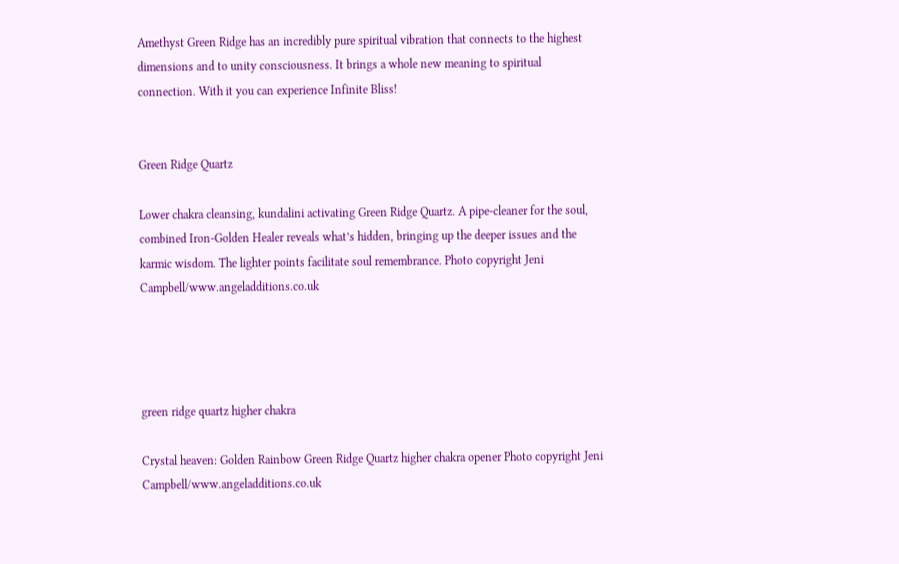Amethyst Green Ridge has an incredibly pure spiritual vibration that connects to the highest dimensions and to unity consciousness. It brings a whole new meaning to spiritual connection. With it you can experience Infinite Bliss!


Green Ridge Quartz

Lower chakra cleansing, kundalini activating Green Ridge Quartz. A pipe-cleaner for the soul, combined Iron-Golden Healer reveals what’s hidden, bringing up the deeper issues and the karmic wisdom. The lighter points facilitate soul remembrance. Photo copyright Jeni Campbell/www.angeladditions.co.uk




green ridge quartz higher chakra

Crystal heaven: Golden Rainbow Green Ridge Quartz higher chakra opener Photo copyright Jeni Campbell/www.angeladditions.co.uk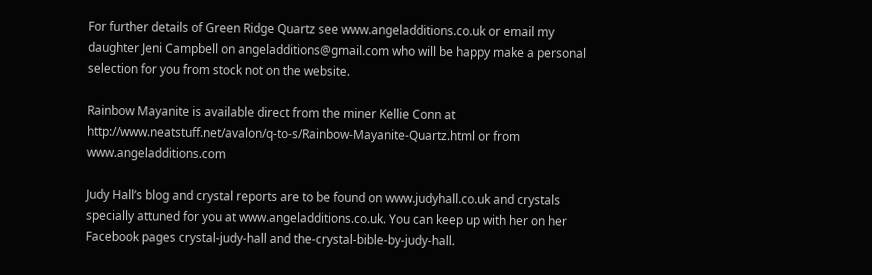For further details of Green Ridge Quartz see www.angeladditions.co.uk or email my daughter Jeni Campbell on angeladditions@gmail.com who will be happy make a personal selection for you from stock not on the website.

Rainbow Mayanite is available direct from the miner Kellie Conn at http://www.neatstuff.net/avalon/q-to-s/Rainbow-Mayanite-Quartz.html or from www.angeladditions.com

Judy Hall’s blog and crystal reports are to be found on www.judyhall.co.uk and crystals specially attuned for you at www.angeladditions.co.uk. You can keep up with her on her Facebook pages crystal-judy-hall and the-crystal-bible-by-judy-hall.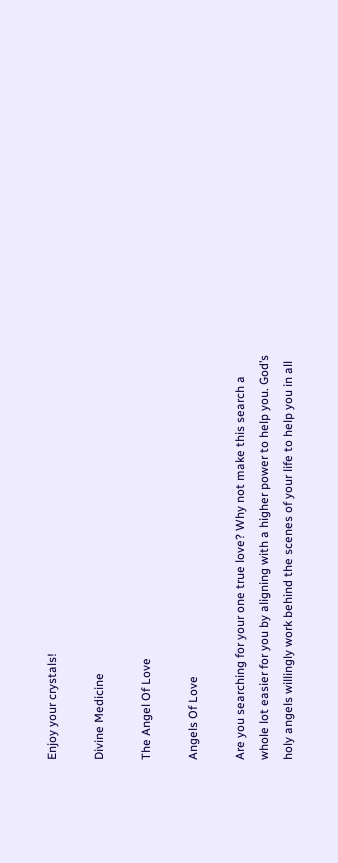Enjoy your crystals!

Divine Medicine

The Angel Of Love

Angels Of Love

Are you searching for your one true love? Why not make this search a whole lot easier for you by aligning with a higher power to help you. God’s holy angels willingly work behind the scenes of your life to help you in all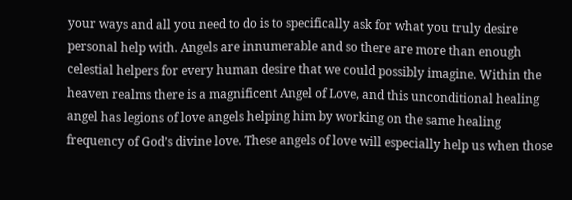your ways and all you need to do is to specifically ask for what you truly desire personal help with. Angels are innumerable and so there are more than enough celestial helpers for every human desire that we could possibly imagine. Within the heaven realms there is a magnificent Angel of Love, and this unconditional healing angel has legions of love angels helping him by working on the same healing frequency of God’s divine love. These angels of love will especially help us when those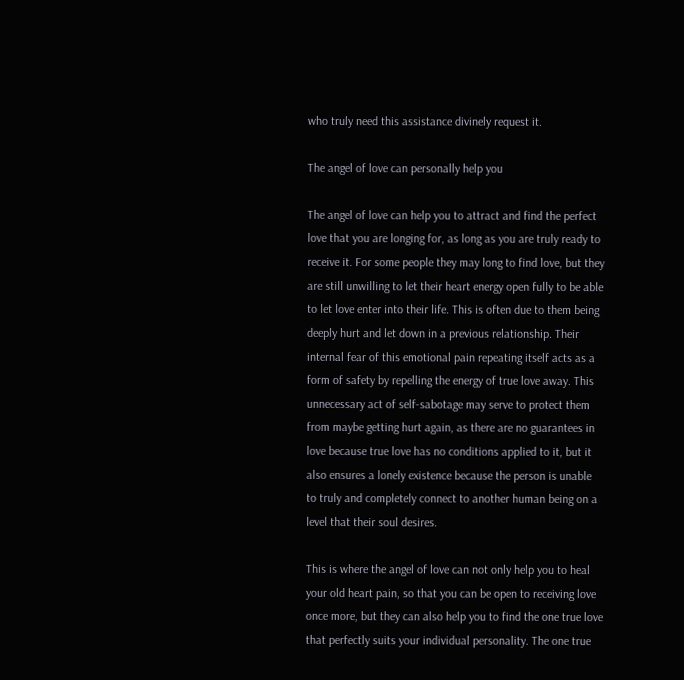who truly need this assistance divinely request it.

The angel of love can personally help you

The angel of love can help you to attract and find the perfect love that you are longing for, as long as you are truly ready to receive it. For some people they may long to find love, but they are still unwilling to let their heart energy open fully to be able to let love enter into their life. This is often due to them being deeply hurt and let down in a previous relationship. Their internal fear of this emotional pain repeating itself acts as a form of safety by repelling the energy of true love away. This unnecessary act of self-sabotage may serve to protect them from maybe getting hurt again, as there are no guarantees in love because true love has no conditions applied to it, but it also ensures a lonely existence because the person is unable to truly and completely connect to another human being on a level that their soul desires.

This is where the angel of love can not only help you to heal your old heart pain, so that you can be open to receiving love once more, but they can also help you to find the one true love that perfectly suits your individual personality. The one true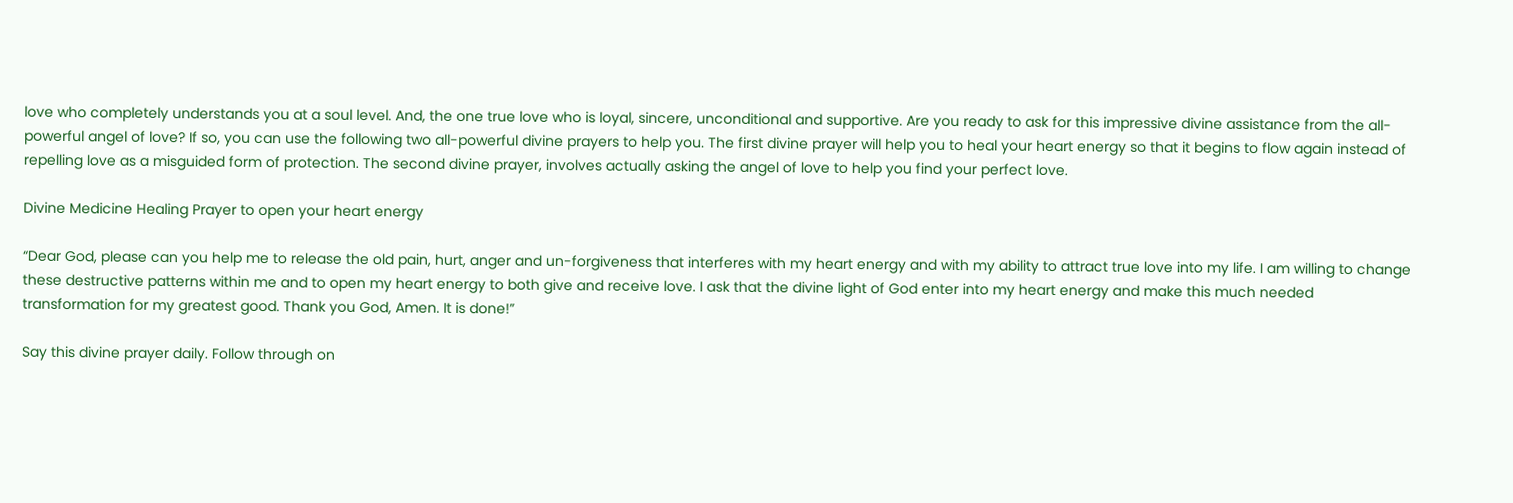love who completely understands you at a soul level. And, the one true love who is loyal, sincere, unconditional and supportive. Are you ready to ask for this impressive divine assistance from the all-powerful angel of love? If so, you can use the following two all-powerful divine prayers to help you. The first divine prayer will help you to heal your heart energy so that it begins to flow again instead of repelling love as a misguided form of protection. The second divine prayer, involves actually asking the angel of love to help you find your perfect love.

Divine Medicine Healing Prayer to open your heart energy

“Dear God, please can you help me to release the old pain, hurt, anger and un-forgiveness that interferes with my heart energy and with my ability to attract true love into my life. I am willing to change these destructive patterns within me and to open my heart energy to both give and receive love. I ask that the divine light of God enter into my heart energy and make this much needed transformation for my greatest good. Thank you God, Amen. It is done!”

Say this divine prayer daily. Follow through on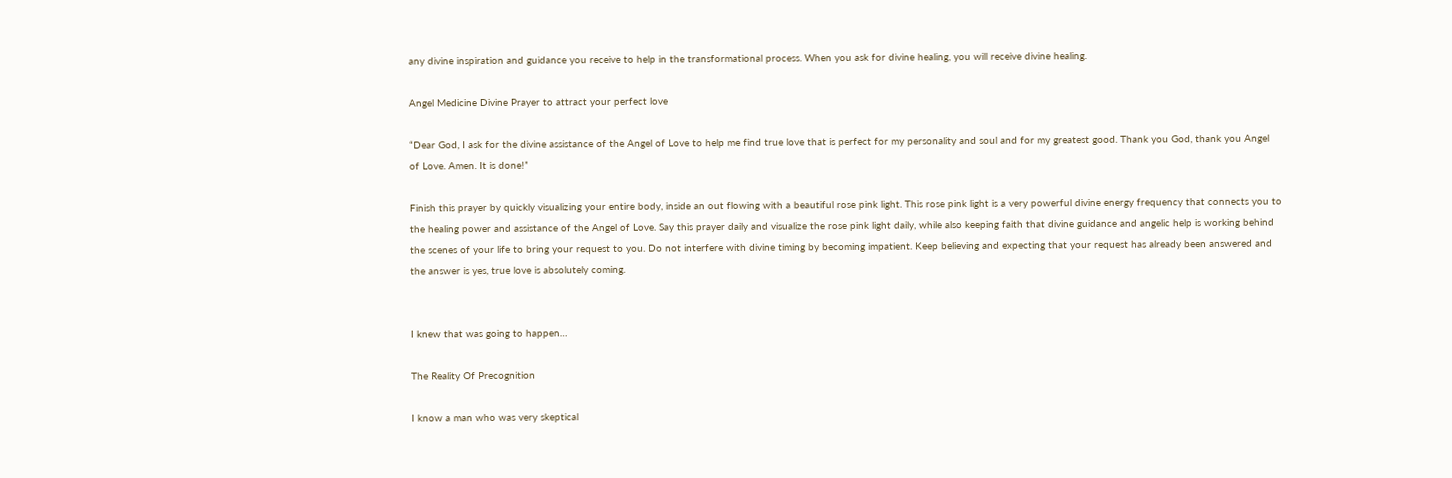any divine inspiration and guidance you receive to help in the transformational process. When you ask for divine healing, you will receive divine healing.

Angel Medicine Divine Prayer to attract your perfect love

“Dear God, I ask for the divine assistance of the Angel of Love to help me find true love that is perfect for my personality and soul and for my greatest good. Thank you God, thank you Angel of Love. Amen. It is done!”

Finish this prayer by quickly visualizing your entire body, inside an out flowing with a beautiful rose pink light. This rose pink light is a very powerful divine energy frequency that connects you to the healing power and assistance of the Angel of Love. Say this prayer daily and visualize the rose pink light daily, while also keeping faith that divine guidance and angelic help is working behind the scenes of your life to bring your request to you. Do not interfere with divine timing by becoming impatient. Keep believing and expecting that your request has already been answered and the answer is yes, true love is absolutely coming.


I knew that was going to happen…

The Reality Of Precognition

I know a man who was very skeptical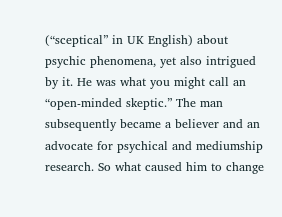(“sceptical” in UK English) about psychic phenomena, yet also intrigued by it. He was what you might call an “open-minded skeptic.” The man subsequently became a believer and an advocate for psychical and mediumship research. So what caused him to change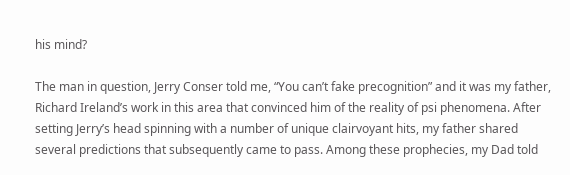his mind?

The man in question, Jerry Conser told me, “You can’t fake precognition” and it was my father, Richard Ireland’s work in this area that convinced him of the reality of psi phenomena. After setting Jerry’s head spinning with a number of unique clairvoyant hits, my father shared several predictions that subsequently came to pass. Among these prophecies, my Dad told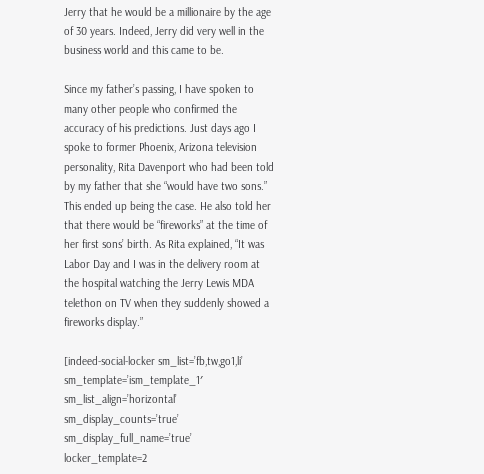Jerry that he would be a millionaire by the age of 30 years. Indeed, Jerry did very well in the business world and this came to be.

Since my father’s passing, I have spoken to many other people who confirmed the accuracy of his predictions. Just days ago I spoke to former Phoenix, Arizona television personality, Rita Davenport who had been told by my father that she “would have two sons.” This ended up being the case. He also told her that there would be “fireworks” at the time of her first sons’ birth. As Rita explained, “It was Labor Day and I was in the delivery room at the hospital watching the Jerry Lewis MDA telethon on TV when they suddenly showed a fireworks display.”

[indeed-social-locker sm_list=’fb,tw,go1,li’ sm_template=’ism_template_1′ sm_list_align=’horizontal’ sm_display_counts=’true’ sm_display_full_name=’true’ locker_template=2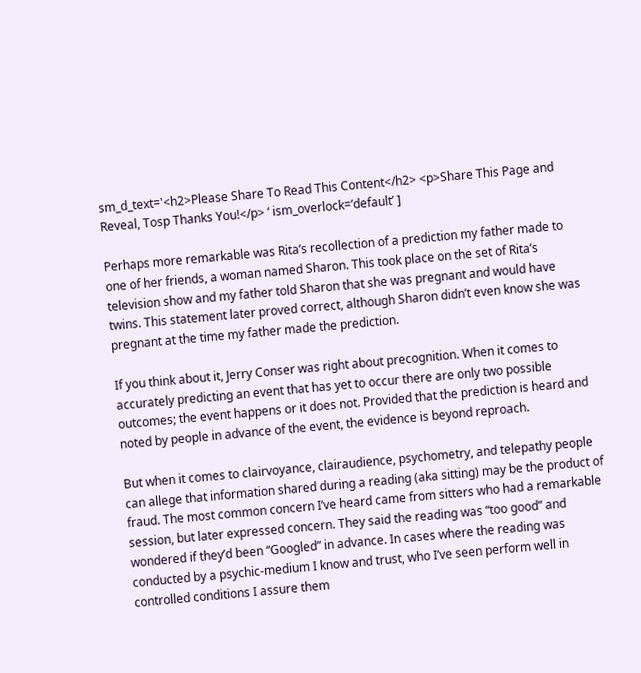sm_d_text='<h2>Please Share To Read This Content</h2> <p>Share This Page and Reveal, Tosp Thanks You!</p> ‘ ism_overlock=’default’ ]

Perhaps more remarkable was Rita’s recollection of a prediction my father made to one of her friends, a woman named Sharon. This took place on the set of Rita’s television show and my father told Sharon that she was pregnant and would have twins. This statement later proved correct, although Sharon didn’t even know she was pregnant at the time my father made the prediction.

If you think about it, Jerry Conser was right about precognition. When it comes to accurately predicting an event that has yet to occur there are only two possible outcomes; the event happens or it does not. Provided that the prediction is heard and noted by people in advance of the event, the evidence is beyond reproach.

But when it comes to clairvoyance, clairaudience, psychometry, and telepathy people can allege that information shared during a reading (aka sitting) may be the product of fraud. The most common concern I’ve heard came from sitters who had a remarkable session, but later expressed concern. They said the reading was “too good” and wondered if they’d been “Googled” in advance. In cases where the reading was conducted by a psychic-medium I know and trust, who I’ve seen perform well in controlled conditions I assure them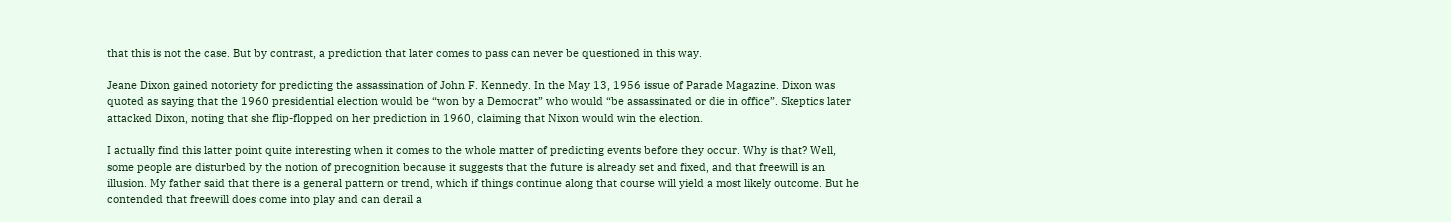that this is not the case. But by contrast, a prediction that later comes to pass can never be questioned in this way.

Jeane Dixon gained notoriety for predicting the assassination of John F. Kennedy. In the May 13, 1956 issue of Parade Magazine. Dixon was quoted as saying that the 1960 presidential election would be “won by a Democrat” who would “be assassinated or die in office”. Skeptics later attacked Dixon, noting that she flip-flopped on her prediction in 1960, claiming that Nixon would win the election.

I actually find this latter point quite interesting when it comes to the whole matter of predicting events before they occur. Why is that? Well, some people are disturbed by the notion of precognition because it suggests that the future is already set and fixed, and that freewill is an illusion. My father said that there is a general pattern or trend, which if things continue along that course will yield a most likely outcome. But he contended that freewill does come into play and can derail a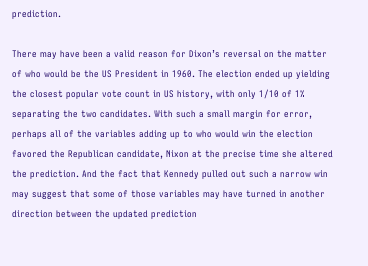prediction.

There may have been a valid reason for Dixon’s reversal on the matter of who would be the US President in 1960. The election ended up yielding the closest popular vote count in US history, with only 1/10 of 1% separating the two candidates. With such a small margin for error, perhaps all of the variables adding up to who would win the election favored the Republican candidate, Nixon at the precise time she altered the prediction. And the fact that Kennedy pulled out such a narrow win may suggest that some of those variables may have turned in another direction between the updated prediction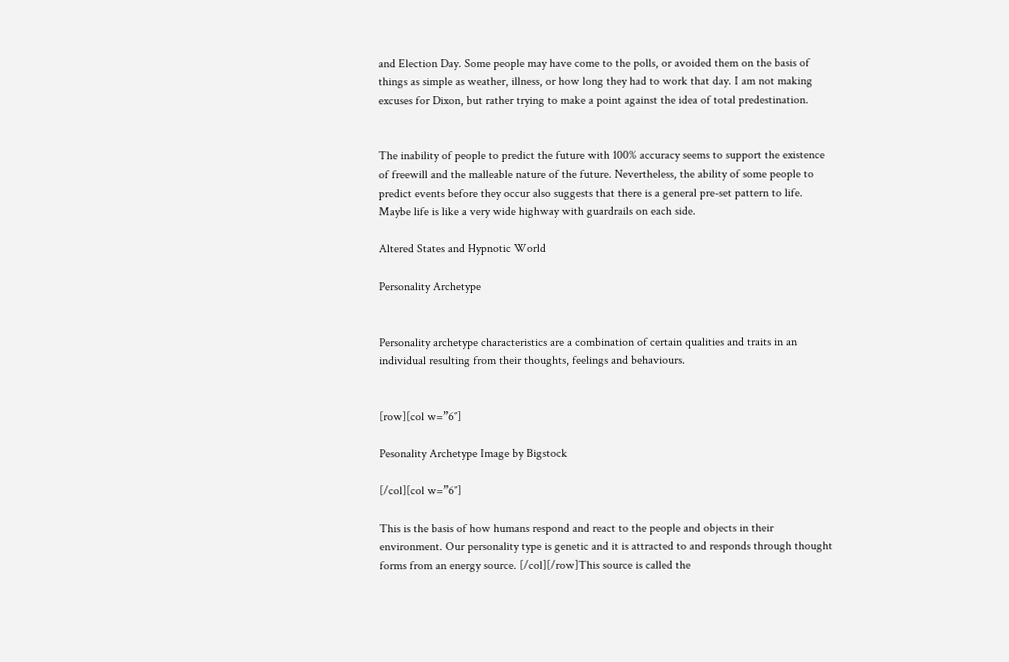and Election Day. Some people may have come to the polls, or avoided them on the basis of things as simple as weather, illness, or how long they had to work that day. I am not making excuses for Dixon, but rather trying to make a point against the idea of total predestination.


The inability of people to predict the future with 100% accuracy seems to support the existence of freewill and the malleable nature of the future. Nevertheless, the ability of some people to predict events before they occur also suggests that there is a general pre-set pattern to life. Maybe life is like a very wide highway with guardrails on each side.

Altered States and Hypnotic World

Personality Archetype


Personality archetype characteristics are a combination of certain qualities and traits in an individual resulting from their thoughts, feelings and behaviours.


[row][col w=”6″]

Pesonality Archetype Image by Bigstock

[/col][col w=”6″]

This is the basis of how humans respond and react to the people and objects in their environment. Our personality type is genetic and it is attracted to and responds through thought forms from an energy source. [/col][/row]This source is called the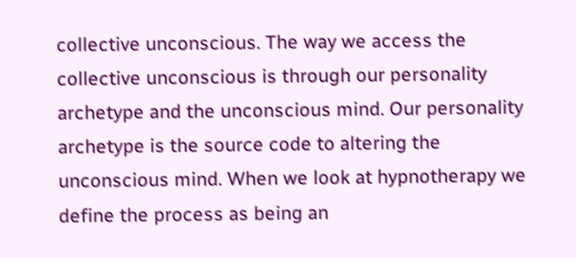collective unconscious. The way we access the collective unconscious is through our personality archetype and the unconscious mind. Our personality archetype is the source code to altering the unconscious mind. When we look at hypnotherapy we define the process as being an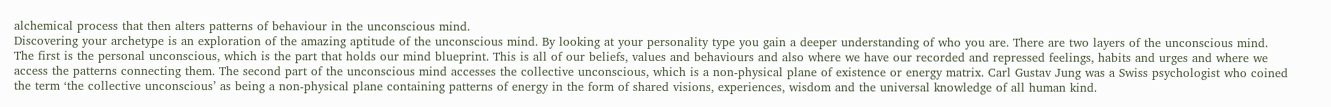alchemical process that then alters patterns of behaviour in the unconscious mind.
Discovering your archetype is an exploration of the amazing aptitude of the unconscious mind. By looking at your personality type you gain a deeper understanding of who you are. There are two layers of the unconscious mind. The first is the personal unconscious, which is the part that holds our mind blueprint. This is all of our beliefs, values and behaviours and also where we have our recorded and repressed feelings, habits and urges and where we access the patterns connecting them. The second part of the unconscious mind accesses the collective unconscious, which is a non-physical plane of existence or energy matrix. Carl Gustav Jung was a Swiss psychologist who coined the term ‘the collective unconscious’ as being a non-physical plane containing patterns of energy in the form of shared visions, experiences, wisdom and the universal knowledge of all human kind.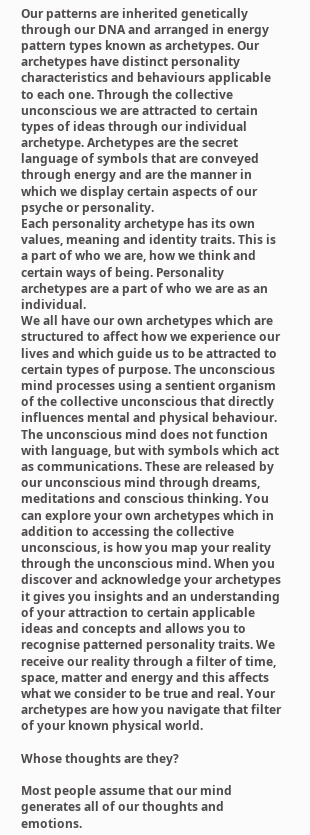Our patterns are inherited genetically through our DNA and arranged in energy pattern types known as archetypes. Our archetypes have distinct personality characteristics and behaviours applicable to each one. Through the collective unconscious we are attracted to certain types of ideas through our individual archetype. Archetypes are the secret language of symbols that are conveyed through energy and are the manner in which we display certain aspects of our psyche or personality.
Each personality archetype has its own values, meaning and identity traits. This is a part of who we are, how we think and certain ways of being. Personality archetypes are a part of who we are as an individual.
We all have our own archetypes which are structured to affect how we experience our lives and which guide us to be attracted to certain types of purpose. The unconscious mind processes using a sentient organism of the collective unconscious that directly influences mental and physical behaviour. The unconscious mind does not function with language, but with symbols which act as communications. These are released by our unconscious mind through dreams, meditations and conscious thinking. You can explore your own archetypes which in addition to accessing the collective unconscious, is how you map your reality through the unconscious mind. When you discover and acknowledge your archetypes it gives you insights and an understanding of your attraction to certain applicable ideas and concepts and allows you to recognise patterned personality traits. We receive our reality through a filter of time, space, matter and energy and this affects what we consider to be true and real. Your archetypes are how you navigate that filter of your known physical world.

Whose thoughts are they?

Most people assume that our mind generates all of our thoughts and emotions.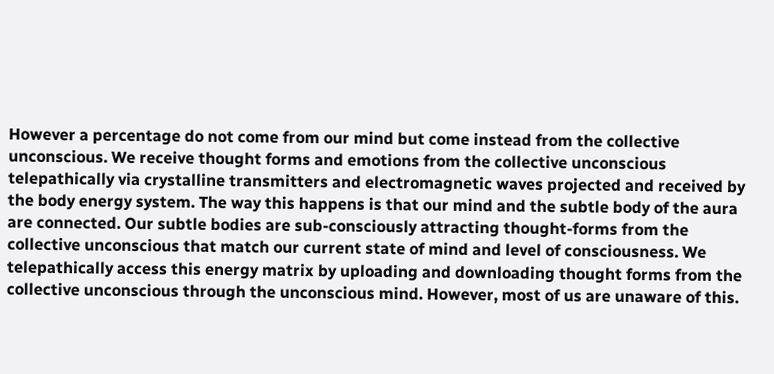However a percentage do not come from our mind but come instead from the collective unconscious. We receive thought forms and emotions from the collective unconscious telepathically via crystalline transmitters and electromagnetic waves projected and received by the body energy system. The way this happens is that our mind and the subtle body of the aura are connected. Our subtle bodies are sub-consciously attracting thought-forms from the collective unconscious that match our current state of mind and level of consciousness. We telepathically access this energy matrix by uploading and downloading thought forms from the collective unconscious through the unconscious mind. However, most of us are unaware of this.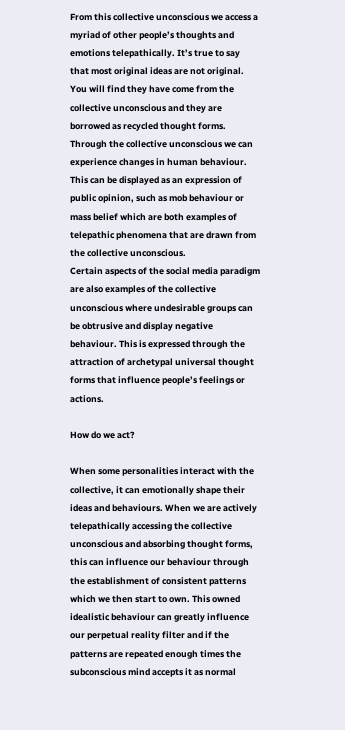From this collective unconscious we access a myriad of other people’s thoughts and emotions telepathically. It’s true to say that most original ideas are not original. You will find they have come from the collective unconscious and they are borrowed as recycled thought forms.
Through the collective unconscious we can experience changes in human behaviour. This can be displayed as an expression of public opinion, such as mob behaviour or mass belief which are both examples of telepathic phenomena that are drawn from the collective unconscious.
Certain aspects of the social media paradigm are also examples of the collective unconscious where undesirable groups can be obtrusive and display negative behaviour. This is expressed through the attraction of archetypal universal thought forms that influence people’s feelings or actions.

How do we act?

When some personalities interact with the collective, it can emotionally shape their ideas and behaviours. When we are actively telepathically accessing the collective unconscious and absorbing thought forms, this can influence our behaviour through the establishment of consistent patterns which we then start to own. This owned idealistic behaviour can greatly influence our perpetual reality filter and if the patterns are repeated enough times the subconscious mind accepts it as normal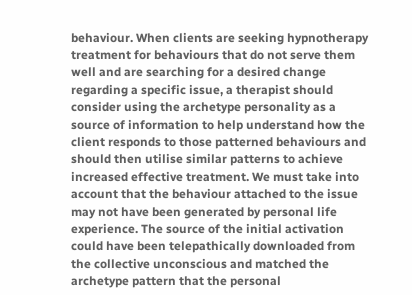behaviour. When clients are seeking hypnotherapy treatment for behaviours that do not serve them well and are searching for a desired change regarding a specific issue, a therapist should consider using the archetype personality as a source of information to help understand how the client responds to those patterned behaviours and should then utilise similar patterns to achieve increased effective treatment. We must take into account that the behaviour attached to the issue may not have been generated by personal life experience. The source of the initial activation could have been telepathically downloaded from the collective unconscious and matched the archetype pattern that the personal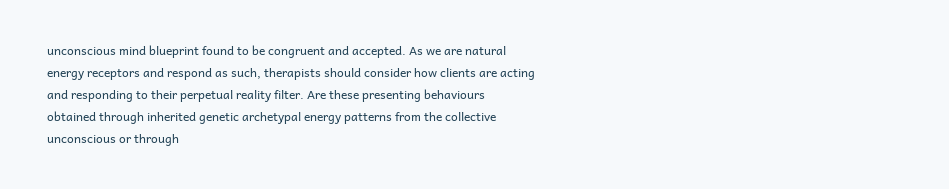unconscious mind blueprint found to be congruent and accepted. As we are natural energy receptors and respond as such, therapists should consider how clients are acting and responding to their perpetual reality filter. Are these presenting behaviours obtained through inherited genetic archetypal energy patterns from the collective unconscious or through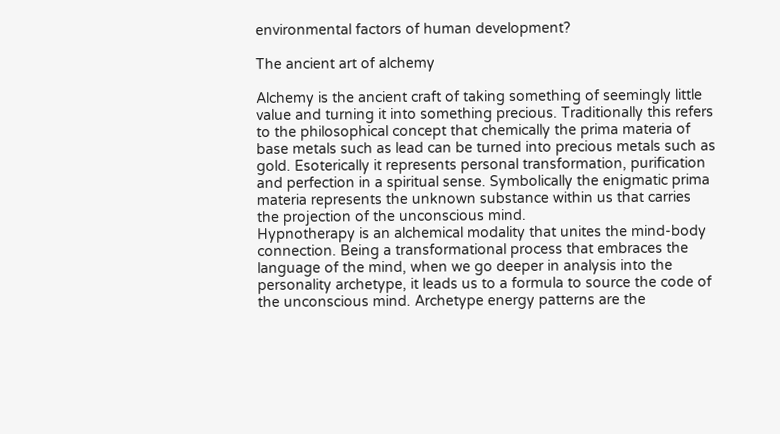environmental factors of human development?

The ancient art of alchemy

Alchemy is the ancient craft of taking something of seemingly little value and turning it into something precious. Traditionally this refers to the philosophical concept that chemically the prima materia of base metals such as lead can be turned into precious metals such as gold. Esoterically it represents personal transformation, purification and perfection in a spiritual sense. Symbolically the enigmatic prima materia represents the unknown substance within us that carries the projection of the unconscious mind.
Hypnotherapy is an alchemical modality that unites the mind-body connection. Being a transformational process that embraces the language of the mind, when we go deeper in analysis into the personality archetype, it leads us to a formula to source the code of the unconscious mind. Archetype energy patterns are the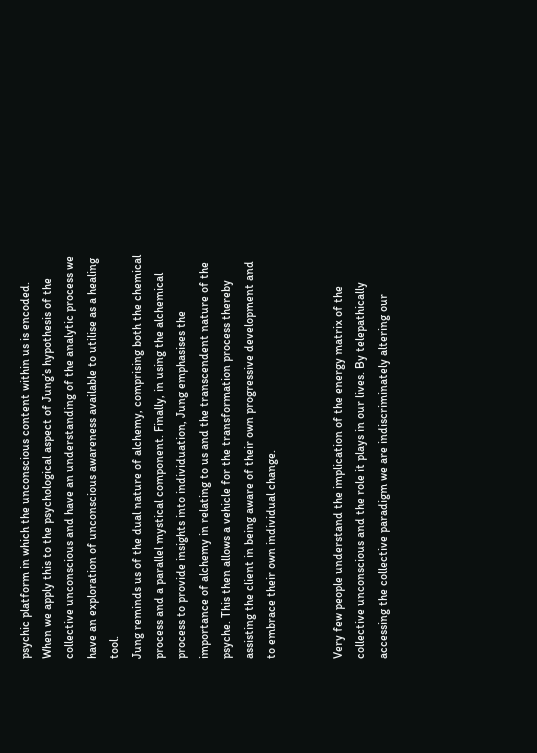psychic platform in which the unconscious content within us is encoded. When we apply this to the psychological aspect of Jung’s hypothesis of the collective unconscious and have an understanding of the analytic process we have an exploration of unconscious awareness available to utilise as a healing tool.
Jung reminds us of the dual nature of alchemy, comprising both the chemical process and a parallel mystical component. Finally, in using the alchemical process to provide insights into individuation, Jung emphasises the importance of alchemy in relating to us and the transcendent nature of the psyche. This then allows a vehicle for the transformation process thereby assisting the client in being aware of their own progressive development and to embrace their own individual change.


Very few people understand the implication of the energy matrix of the collective unconscious and the role it plays in our lives. By telepathically accessing the collective paradigm we are indiscriminately altering our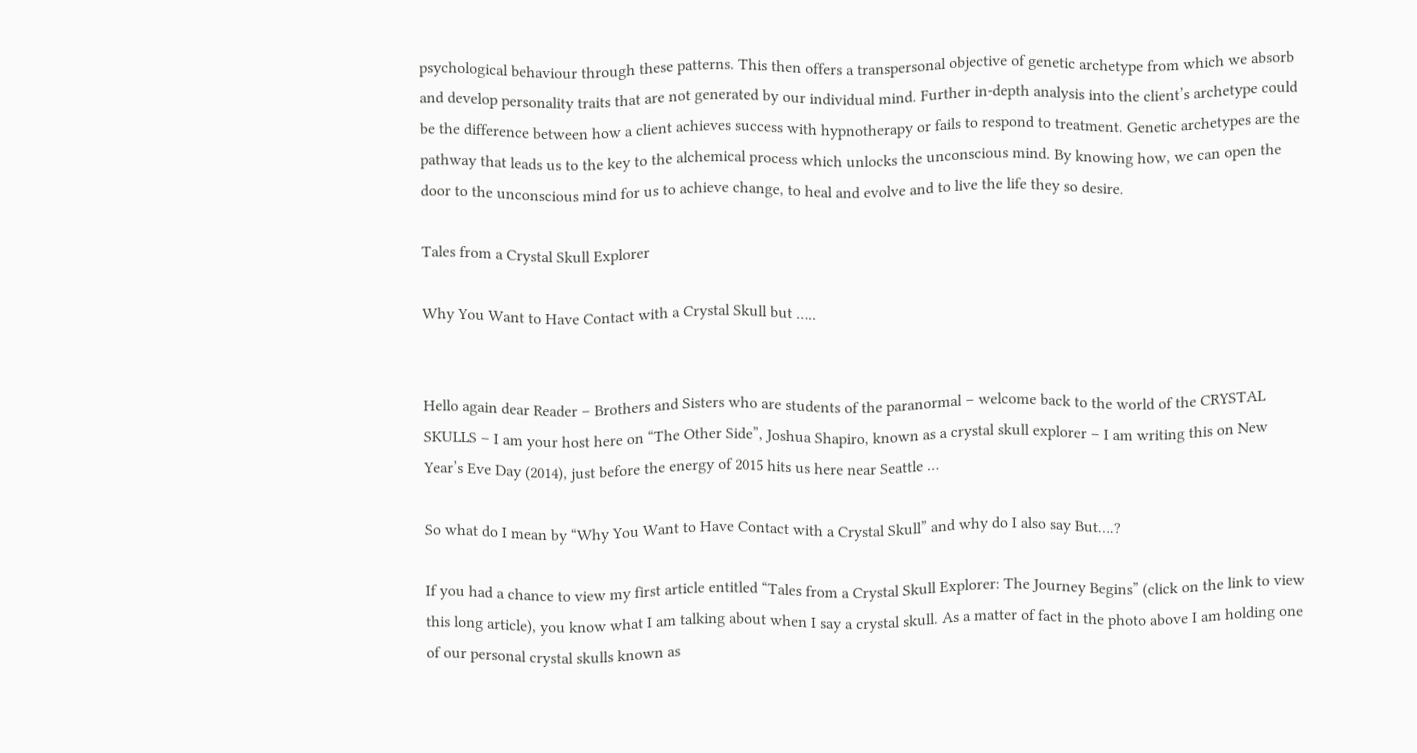psychological behaviour through these patterns. This then offers a transpersonal objective of genetic archetype from which we absorb and develop personality traits that are not generated by our individual mind. Further in-depth analysis into the client’s archetype could be the difference between how a client achieves success with hypnotherapy or fails to respond to treatment. Genetic archetypes are the pathway that leads us to the key to the alchemical process which unlocks the unconscious mind. By knowing how, we can open the door to the unconscious mind for us to achieve change, to heal and evolve and to live the life they so desire.

Tales from a Crystal Skull Explorer

Why You Want to Have Contact with a Crystal Skull but …..


Hello again dear Reader – Brothers and Sisters who are students of the paranormal – welcome back to the world of the CRYSTAL SKULLS – I am your host here on “The Other Side”, Joshua Shapiro, known as a crystal skull explorer – I am writing this on New Year’s Eve Day (2014), just before the energy of 2015 hits us here near Seattle …

So what do I mean by “Why You Want to Have Contact with a Crystal Skull” and why do I also say But….?

If you had a chance to view my first article entitled “Tales from a Crystal Skull Explorer: The Journey Begins” (click on the link to view this long article), you know what I am talking about when I say a crystal skull. As a matter of fact in the photo above I am holding one of our personal crystal skulls known as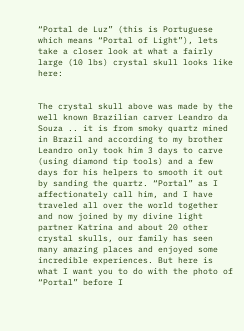“Portal de Luz” (this is Portuguese which means “Portal of Light”), lets take a closer look at what a fairly large (10 lbs) crystal skull looks like here:


The crystal skull above was made by the well known Brazilian carver Leandro da Souza .. it is from smoky quartz mined in Brazil and according to my brother Leandro only took him 3 days to carve (using diamond tip tools) and a few days for his helpers to smooth it out by sanding the quartz. “Portal” as I affectionately call him, and I have traveled all over the world together and now joined by my divine light partner Katrina and about 20 other crystal skulls, our family has seen many amazing places and enjoyed some incredible experiences. But here is what I want you to do with the photo of “Portal” before I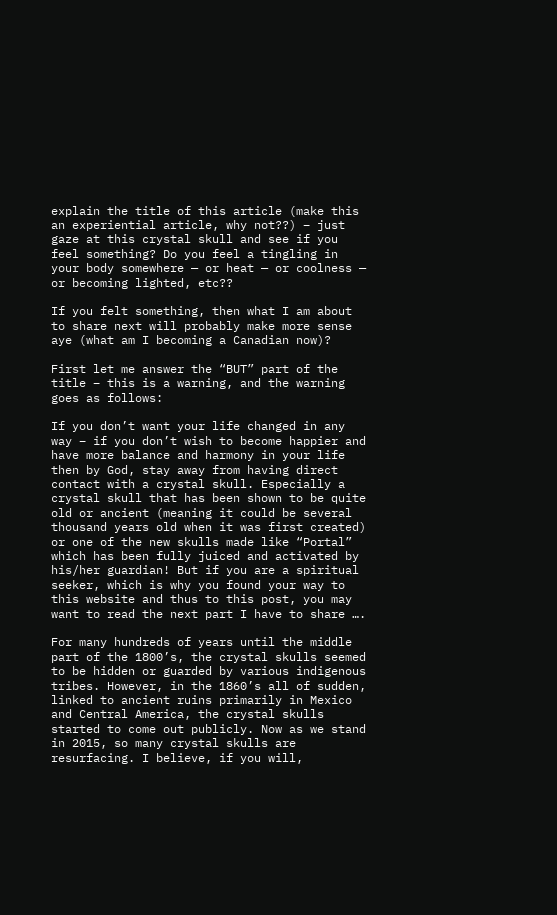explain the title of this article (make this an experiential article, why not??) – just gaze at this crystal skull and see if you feel something? Do you feel a tingling in your body somewhere — or heat — or coolness — or becoming lighted, etc??

If you felt something, then what I am about to share next will probably make more sense aye (what am I becoming a Canadian now)?

First let me answer the “BUT” part of the title – this is a warning, and the warning goes as follows:

If you don’t want your life changed in any way – if you don’t wish to become happier and have more balance and harmony in your life then by God, stay away from having direct contact with a crystal skull. Especially a crystal skull that has been shown to be quite old or ancient (meaning it could be several thousand years old when it was first created) or one of the new skulls made like “Portal” which has been fully juiced and activated by his/her guardian! But if you are a spiritual seeker, which is why you found your way to this website and thus to this post, you may want to read the next part I have to share ….

For many hundreds of years until the middle part of the 1800’s, the crystal skulls seemed to be hidden or guarded by various indigenous tribes. However, in the 1860’s all of sudden, linked to ancient ruins primarily in Mexico and Central America, the crystal skulls started to come out publicly. Now as we stand in 2015, so many crystal skulls are resurfacing. I believe, if you will,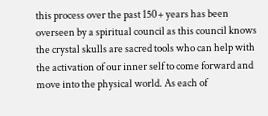this process over the past 150+ years has been overseen by a spiritual council as this council knows the crystal skulls are sacred tools who can help with the activation of our inner self to come forward and move into the physical world. As each of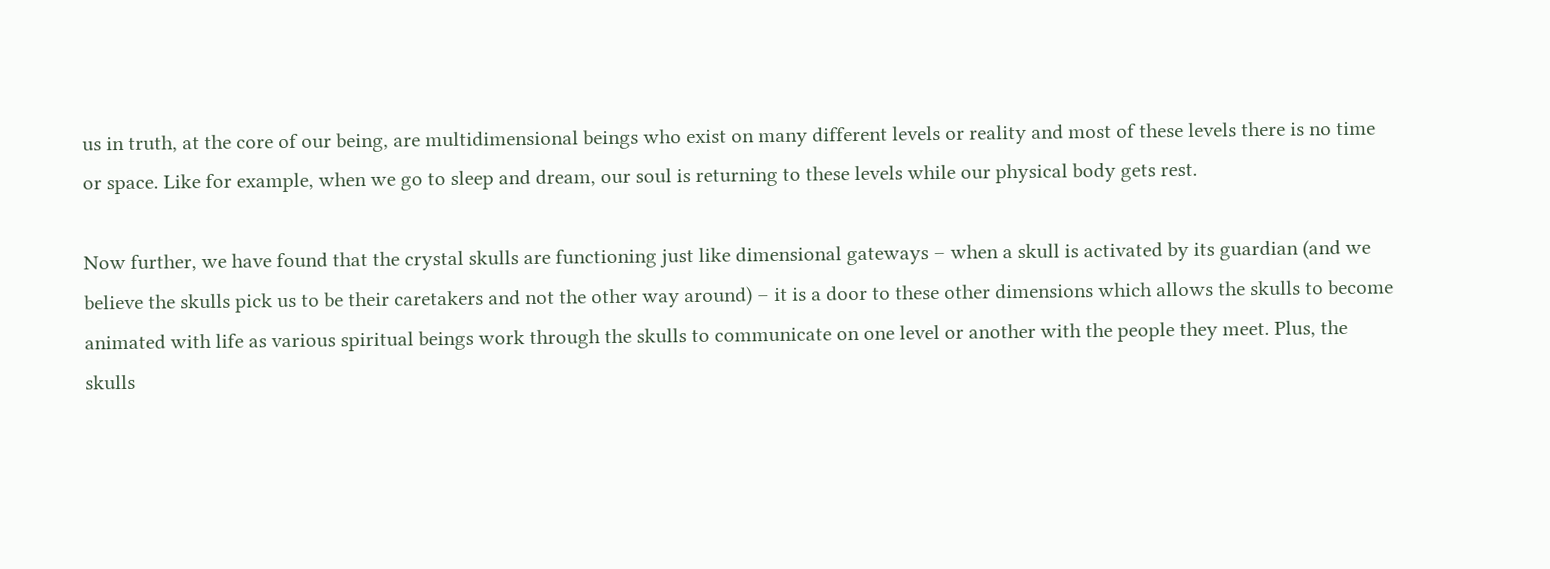us in truth, at the core of our being, are multidimensional beings who exist on many different levels or reality and most of these levels there is no time or space. Like for example, when we go to sleep and dream, our soul is returning to these levels while our physical body gets rest.

Now further, we have found that the crystal skulls are functioning just like dimensional gateways – when a skull is activated by its guardian (and we believe the skulls pick us to be their caretakers and not the other way around) – it is a door to these other dimensions which allows the skulls to become animated with life as various spiritual beings work through the skulls to communicate on one level or another with the people they meet. Plus, the skulls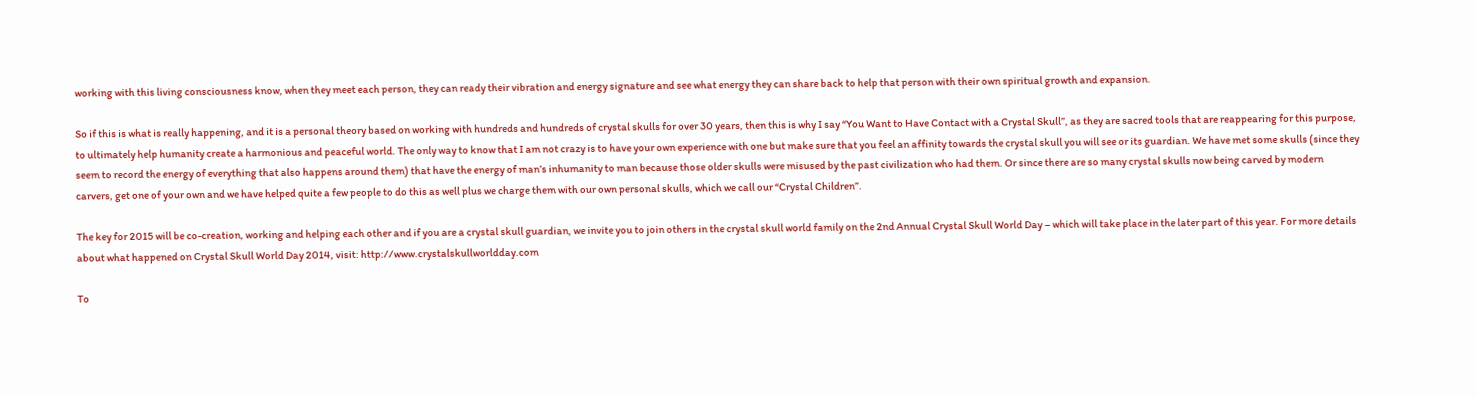working with this living consciousness know, when they meet each person, they can ready their vibration and energy signature and see what energy they can share back to help that person with their own spiritual growth and expansion.

So if this is what is really happening, and it is a personal theory based on working with hundreds and hundreds of crystal skulls for over 30 years, then this is why I say “You Want to Have Contact with a Crystal Skull”, as they are sacred tools that are reappearing for this purpose, to ultimately help humanity create a harmonious and peaceful world. The only way to know that I am not crazy is to have your own experience with one but make sure that you feel an affinity towards the crystal skull you will see or its guardian. We have met some skulls (since they seem to record the energy of everything that also happens around them) that have the energy of man’s inhumanity to man because those older skulls were misused by the past civilization who had them. Or since there are so many crystal skulls now being carved by modern carvers, get one of your own and we have helped quite a few people to do this as well plus we charge them with our own personal skulls, which we call our “Crystal Children”.

The key for 2015 will be co-creation, working and helping each other and if you are a crystal skull guardian, we invite you to join others in the crystal skull world family on the 2nd Annual Crystal Skull World Day – which will take place in the later part of this year. For more details about what happened on Crystal Skull World Day 2014, visit: http://www.crystalskullworldday.com

To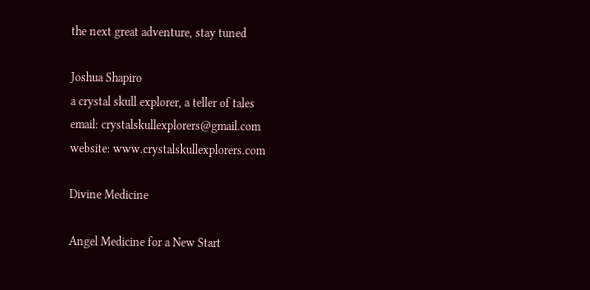the next great adventure, stay tuned

Joshua Shapiro
a crystal skull explorer, a teller of tales
email: crystalskullexplorers@gmail.com
website: www.crystalskullexplorers.com

Divine Medicine

Angel Medicine for a New Start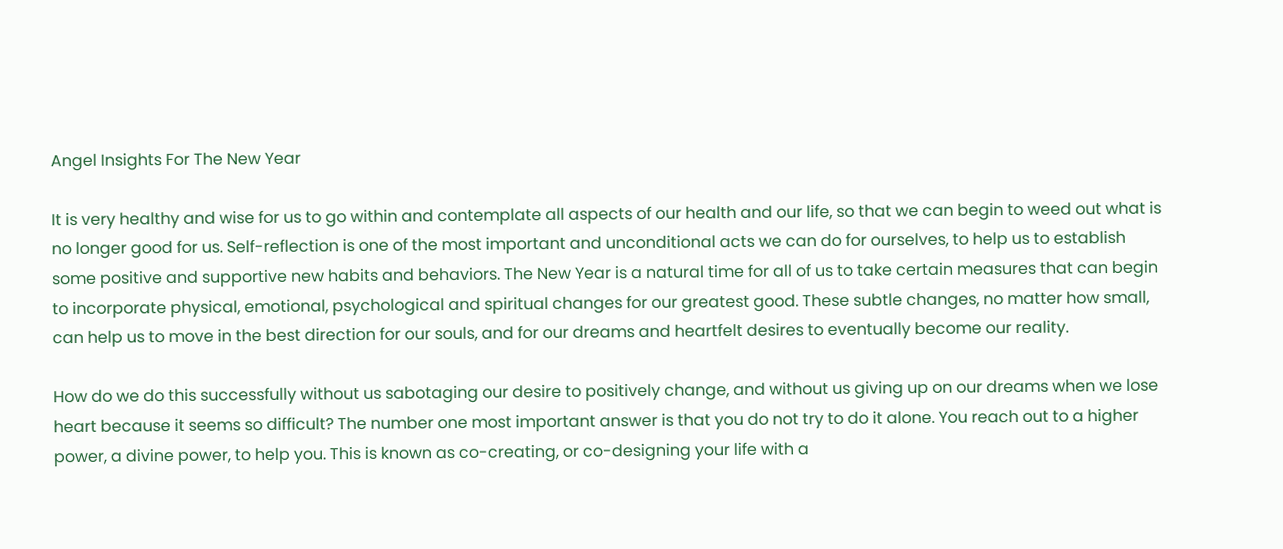Angel Insights For The New Year

It is very healthy and wise for us to go within and contemplate all aspects of our health and our life, so that we can begin to weed out what is no longer good for us. Self-reflection is one of the most important and unconditional acts we can do for ourselves, to help us to establish some positive and supportive new habits and behaviors. The New Year is a natural time for all of us to take certain measures that can begin to incorporate physical, emotional, psychological and spiritual changes for our greatest good. These subtle changes, no matter how small, can help us to move in the best direction for our souls, and for our dreams and heartfelt desires to eventually become our reality.

How do we do this successfully without us sabotaging our desire to positively change, and without us giving up on our dreams when we lose heart because it seems so difficult? The number one most important answer is that you do not try to do it alone. You reach out to a higher power, a divine power, to help you. This is known as co-creating, or co-designing your life with a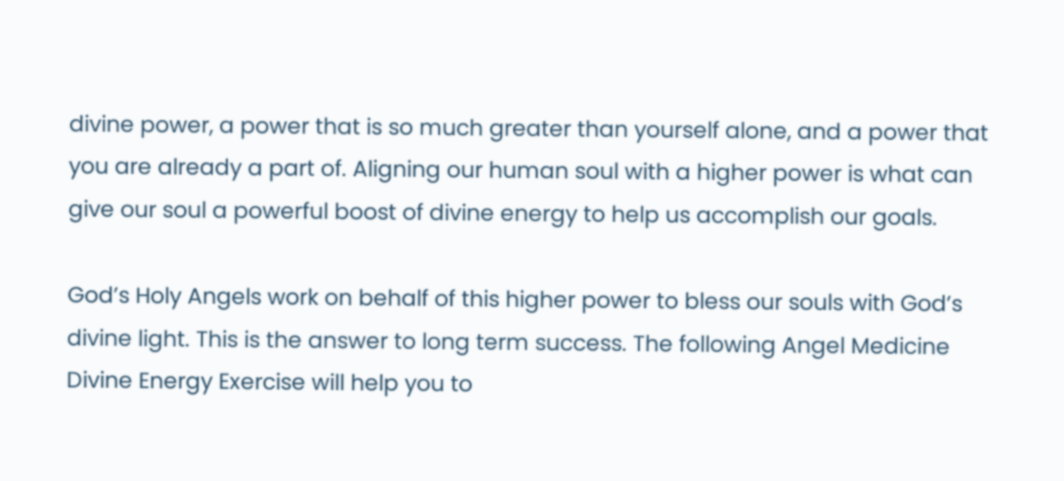divine power, a power that is so much greater than yourself alone, and a power that you are already a part of. Aligning our human soul with a higher power is what can give our soul a powerful boost of divine energy to help us accomplish our goals.

God’s Holy Angels work on behalf of this higher power to bless our souls with God’s divine light. This is the answer to long term success. The following Angel Medicine Divine Energy Exercise will help you to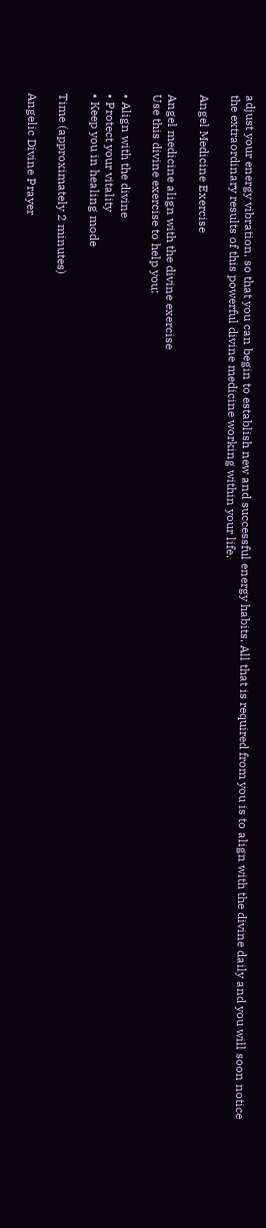adjust your energy vibration, so that you can begin to establish new and successful energy habits. All that is required from you is to align with the divine daily and you will soon notice the extraordinary results of this powerful divine medicine working within your life.

Angel Medicine Exercise

Angel medicine align with the divine exercise
Use this divine exercise to help you:

• Align with the divine
• Protect your vitality
• Keep you in healing mode

Time (approximately 2 minutes)

Angelic Divine Prayer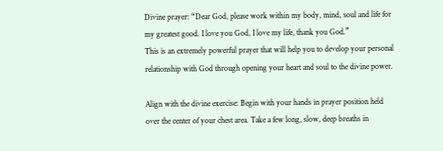Divine prayer: “Dear God, please work within my body, mind, soul and life for my greatest good. I love you God, I love my life, thank you God.”
This is an extremely powerful prayer that will help you to develop your personal relationship with God through opening your heart and soul to the divine power.

Align with the divine exercise: Begin with your hands in prayer position held over the center of your chest area. Take a few long, slow, deep breaths in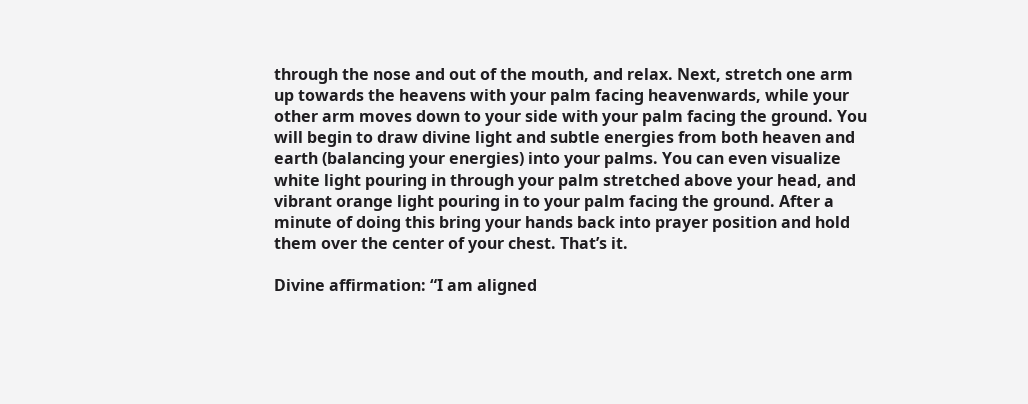through the nose and out of the mouth, and relax. Next, stretch one arm up towards the heavens with your palm facing heavenwards, while your other arm moves down to your side with your palm facing the ground. You will begin to draw divine light and subtle energies from both heaven and earth (balancing your energies) into your palms. You can even visualize white light pouring in through your palm stretched above your head, and vibrant orange light pouring in to your palm facing the ground. After a minute of doing this bring your hands back into prayer position and hold them over the center of your chest. That’s it.

Divine affirmation: “I am aligned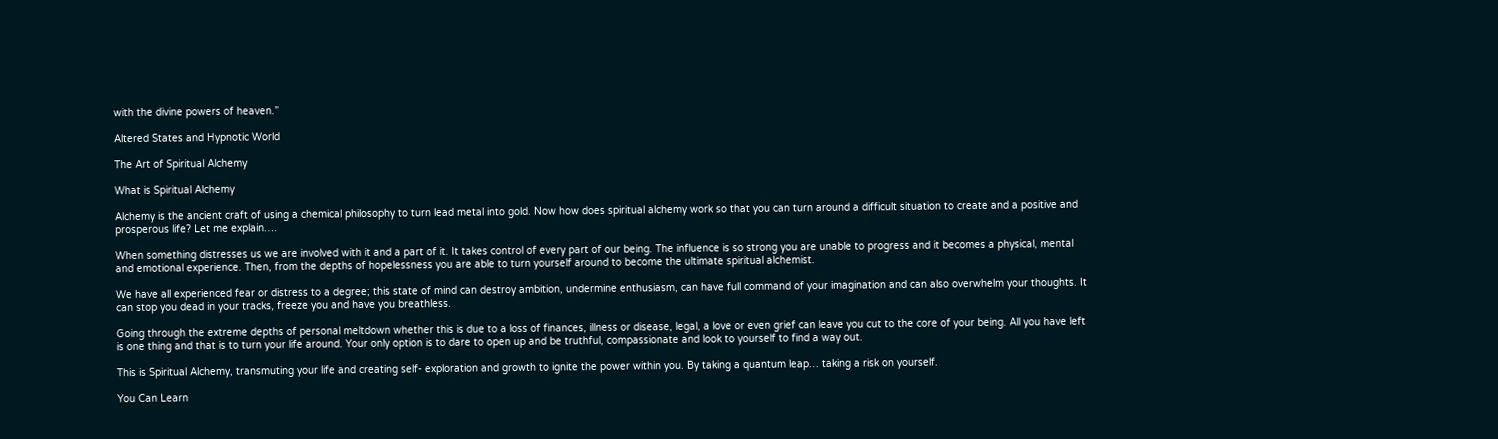with the divine powers of heaven.”

Altered States and Hypnotic World

The Art of Spiritual Alchemy

What is Spiritual Alchemy

Alchemy is the ancient craft of using a chemical philosophy to turn lead metal into gold. Now how does spiritual alchemy work so that you can turn around a difficult situation to create and a positive and prosperous life? Let me explain….

When something distresses us we are involved with it and a part of it. It takes control of every part of our being. The influence is so strong you are unable to progress and it becomes a physical, mental and emotional experience. Then, from the depths of hopelessness you are able to turn yourself around to become the ultimate spiritual alchemist.

We have all experienced fear or distress to a degree; this state of mind can destroy ambition, undermine enthusiasm, can have full command of your imagination and can also overwhelm your thoughts. It can stop you dead in your tracks, freeze you and have you breathless.

Going through the extreme depths of personal meltdown whether this is due to a loss of finances, illness or disease, legal, a love or even grief can leave you cut to the core of your being. All you have left is one thing and that is to turn your life around. Your only option is to dare to open up and be truthful, compassionate and look to yourself to find a way out.

This is Spiritual Alchemy, transmuting your life and creating self- exploration and growth to ignite the power within you. By taking a quantum leap… taking a risk on yourself.

You Can Learn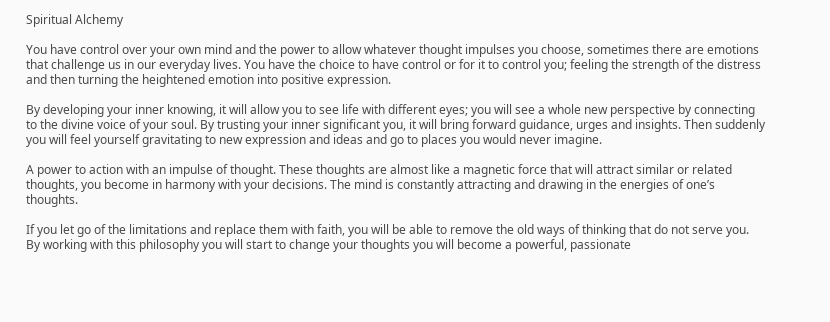Spiritual Alchemy

You have control over your own mind and the power to allow whatever thought impulses you choose, sometimes there are emotions that challenge us in our everyday lives. You have the choice to have control or for it to control you; feeling the strength of the distress and then turning the heightened emotion into positive expression.

By developing your inner knowing, it will allow you to see life with different eyes; you will see a whole new perspective by connecting to the divine voice of your soul. By trusting your inner significant you, it will bring forward guidance, urges and insights. Then suddenly you will feel yourself gravitating to new expression and ideas and go to places you would never imagine.

A power to action with an impulse of thought. These thoughts are almost like a magnetic force that will attract similar or related thoughts, you become in harmony with your decisions. The mind is constantly attracting and drawing in the energies of one’s thoughts.

If you let go of the limitations and replace them with faith, you will be able to remove the old ways of thinking that do not serve you. By working with this philosophy you will start to change your thoughts you will become a powerful, passionate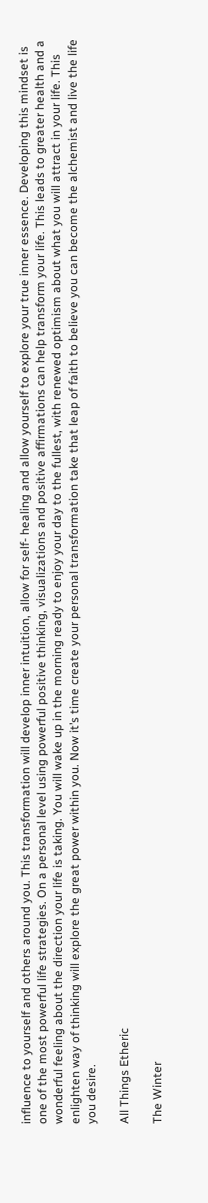influence to yourself and others around you. This transformation will develop inner intuition, allow for self- healing and allow yourself to explore your true inner essence. Developing this mindset is one of the most powerful life strategies. On a personal level using powerful positive thinking, visualizations and positive affirmations can help transform your life. This leads to greater health and a wonderful feeling about the direction your life is taking. You will wake up in the morning ready to enjoy your day to the fullest, with renewed optimism about what you will attract in your life. This enlighten way of thinking will explore the great power within you. Now it’s time create your personal transformation take that leap of faith to believe you can become the alchemist and live the life you desire.

All Things Etheric

The Winter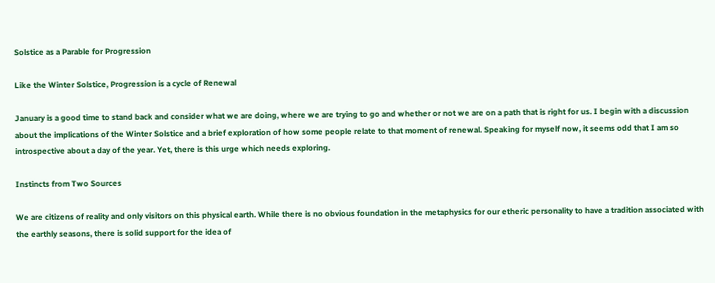Solstice as a Parable for Progression

Like the Winter Solstice, Progression is a cycle of Renewal

January is a good time to stand back and consider what we are doing, where we are trying to go and whether or not we are on a path that is right for us. I begin with a discussion about the implications of the Winter Solstice and a brief exploration of how some people relate to that moment of renewal. Speaking for myself now, it seems odd that I am so introspective about a day of the year. Yet, there is this urge which needs exploring.

Instincts from Two Sources

We are citizens of reality and only visitors on this physical earth. While there is no obvious foundation in the metaphysics for our etheric personality to have a tradition associated with the earthly seasons, there is solid support for the idea of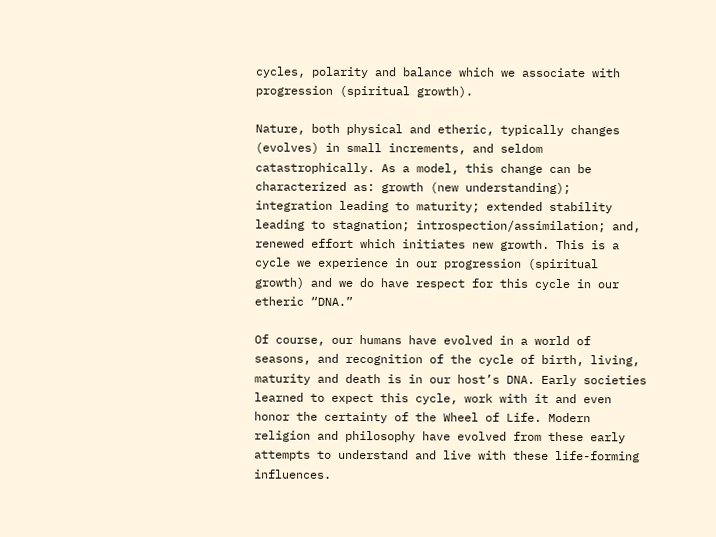cycles, polarity and balance which we associate with progression (spiritual growth).

Nature, both physical and etheric, typically changes (evolves) in small increments, and seldom catastrophically. As a model, this change can be characterized as: growth (new understanding); integration leading to maturity; extended stability leading to stagnation; introspection/assimilation; and, renewed effort which initiates new growth. This is a cycle we experience in our progression (spiritual growth) and we do have respect for this cycle in our etheric “DNA.”

Of course, our humans have evolved in a world of seasons, and recognition of the cycle of birth, living, maturity and death is in our host’s DNA. Early societies learned to expect this cycle, work with it and even honor the certainty of the Wheel of Life. Modern religion and philosophy have evolved from these early attempts to understand and live with these life-forming influences.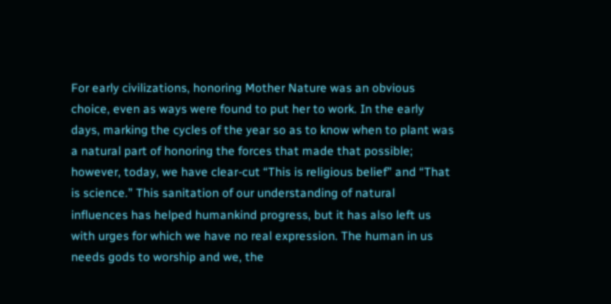For early civilizations, honoring Mother Nature was an obvious choice, even as ways were found to put her to work. In the early days, marking the cycles of the year so as to know when to plant was a natural part of honoring the forces that made that possible; however, today, we have clear-cut “This is religious belief” and “That is science.” This sanitation of our understanding of natural influences has helped humankind progress, but it has also left us with urges for which we have no real expression. The human in us needs gods to worship and we, the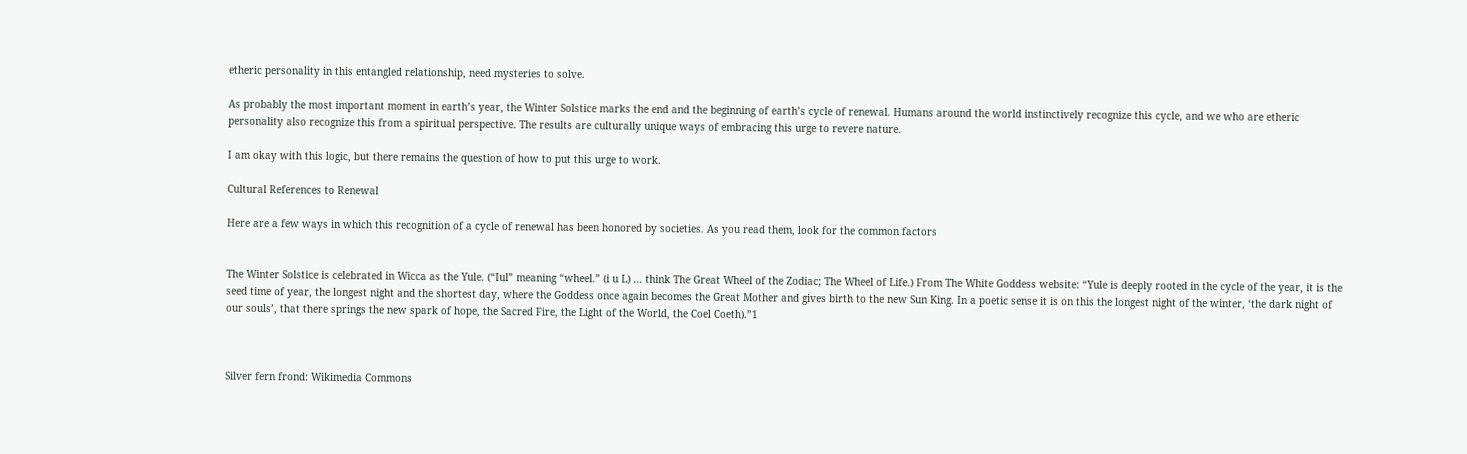etheric personality in this entangled relationship, need mysteries to solve.

As probably the most important moment in earth’s year, the Winter Solstice marks the end and the beginning of earth’s cycle of renewal. Humans around the world instinctively recognize this cycle, and we who are etheric personality also recognize this from a spiritual perspective. The results are culturally unique ways of embracing this urge to revere nature.

I am okay with this logic, but there remains the question of how to put this urge to work.

Cultural References to Renewal

Here are a few ways in which this recognition of a cycle of renewal has been honored by societies. As you read them, look for the common factors


The Winter Solstice is celebrated in Wicca as the Yule. (“Iul” meaning “wheel.” (i u L) … think The Great Wheel of the Zodiac; The Wheel of Life.) From The White Goddess website: “Yule is deeply rooted in the cycle of the year, it is the seed time of year, the longest night and the shortest day, where the Goddess once again becomes the Great Mother and gives birth to the new Sun King. In a poetic sense it is on this the longest night of the winter, ‘the dark night of our souls’, that there springs the new spark of hope, the Sacred Fire, the Light of the World, the Coel Coeth).”1



Silver fern frond: Wikimedia Commons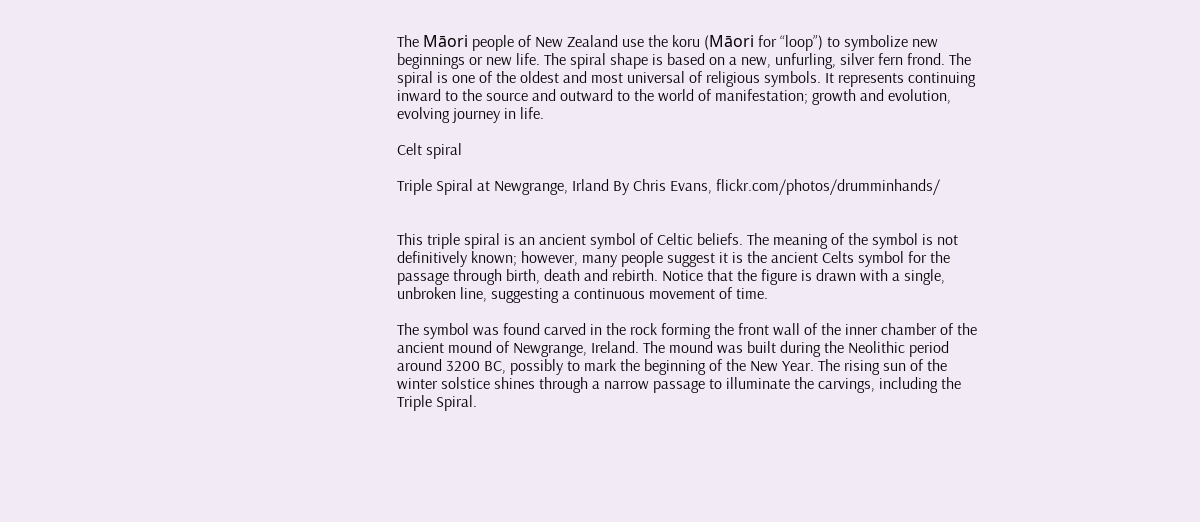The Māori people of New Zealand use the koru (Māori for “loop”) to symbolize new beginnings or new life. The spiral shape is based on a new, unfurling, silver fern frond. The spiral is one of the oldest and most universal of religious symbols. It represents continuing inward to the source and outward to the world of manifestation; growth and evolution, evolving journey in life.

Celt spiral

Triple Spiral at Newgrange, Irland By Chris Evans, flickr.com/photos/drumminhands/


This triple spiral is an ancient symbol of Celtic beliefs. The meaning of the symbol is not definitively known; however, many people suggest it is the ancient Celts symbol for the passage through birth, death and rebirth. Notice that the figure is drawn with a single, unbroken line, suggesting a continuous movement of time.

The symbol was found carved in the rock forming the front wall of the inner chamber of the ancient mound of Newgrange, Ireland. The mound was built during the Neolithic period around 3200 BC, possibly to mark the beginning of the New Year. The rising sun of the winter solstice shines through a narrow passage to illuminate the carvings, including the Triple Spiral.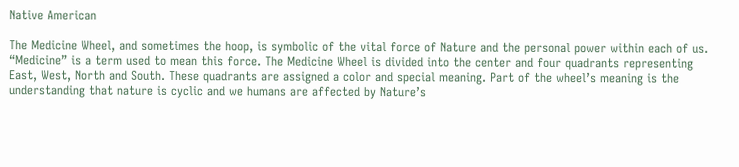Native American

The Medicine Wheel, and sometimes the hoop, is symbolic of the vital force of Nature and the personal power within each of us. “Medicine” is a term used to mean this force. The Medicine Wheel is divided into the center and four quadrants representing East, West, North and South. These quadrants are assigned a color and special meaning. Part of the wheel’s meaning is the understanding that nature is cyclic and we humans are affected by Nature’s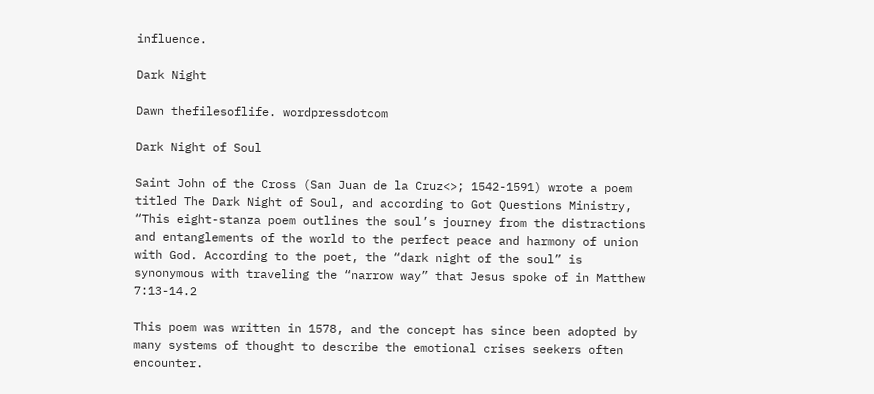influence.

Dark Night

Dawn thefilesoflife. wordpressdotcom

Dark Night of Soul

Saint John of the Cross (San Juan de la Cruz<>; 1542-1591) wrote a poem titled The Dark Night of Soul, and according to Got Questions Ministry, “This eight-stanza poem outlines the soul’s journey from the distractions and entanglements of the world to the perfect peace and harmony of union with God. According to the poet, the “dark night of the soul” is synonymous with traveling the “narrow way” that Jesus spoke of in Matthew 7:13-14.2

This poem was written in 1578, and the concept has since been adopted by many systems of thought to describe the emotional crises seekers often encounter.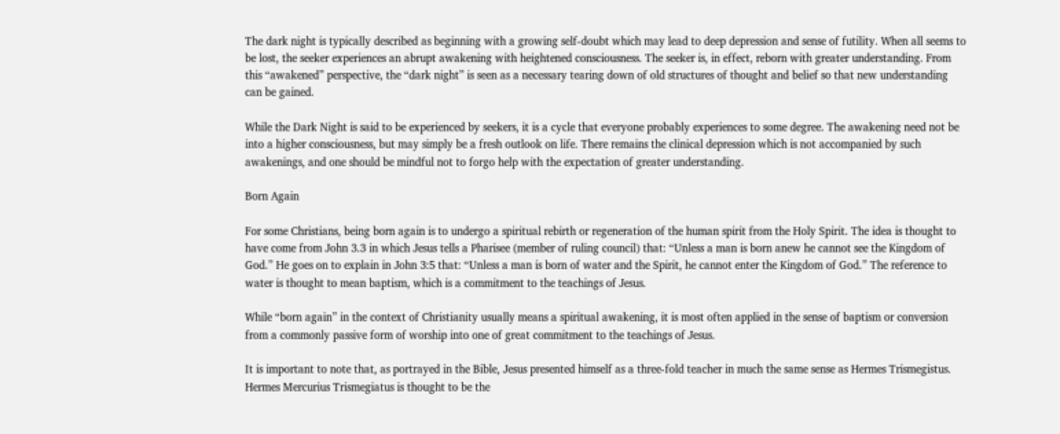The dark night is typically described as beginning with a growing self-doubt which may lead to deep depression and sense of futility. When all seems to be lost, the seeker experiences an abrupt awakening with heightened consciousness. The seeker is, in effect, reborn with greater understanding. From this “awakened” perspective, the “dark night” is seen as a necessary tearing down of old structures of thought and belief so that new understanding can be gained.

While the Dark Night is said to be experienced by seekers, it is a cycle that everyone probably experiences to some degree. The awakening need not be into a higher consciousness, but may simply be a fresh outlook on life. There remains the clinical depression which is not accompanied by such awakenings, and one should be mindful not to forgo help with the expectation of greater understanding.

Born Again

For some Christians, being born again is to undergo a spiritual rebirth or regeneration of the human spirit from the Holy Spirit. The idea is thought to have come from John 3.3 in which Jesus tells a Pharisee (member of ruling council) that: “Unless a man is born anew he cannot see the Kingdom of God.” He goes on to explain in John 3:5 that: “Unless a man is born of water and the Spirit, he cannot enter the Kingdom of God.” The reference to water is thought to mean baptism, which is a commitment to the teachings of Jesus.

While “born again” in the context of Christianity usually means a spiritual awakening, it is most often applied in the sense of baptism or conversion from a commonly passive form of worship into one of great commitment to the teachings of Jesus.

It is important to note that, as portrayed in the Bible, Jesus presented himself as a three-fold teacher in much the same sense as Hermes Trismegistus. Hermes Mercurius Trismegiatus is thought to be the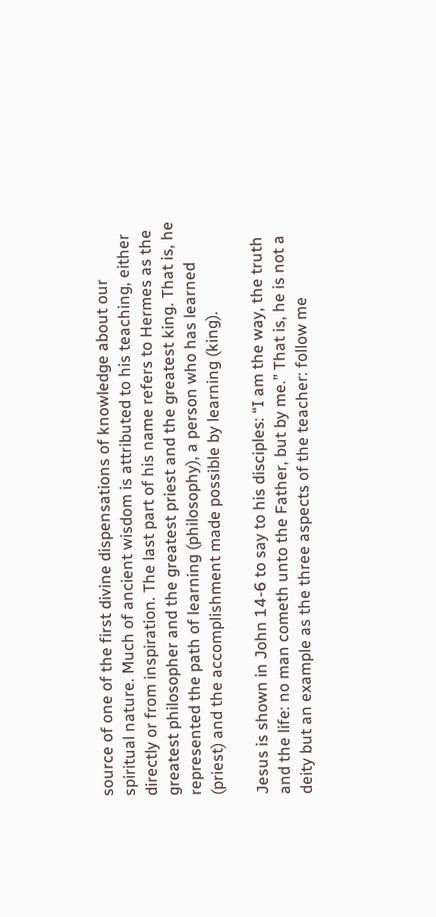source of one of the first divine dispensations of knowledge about our spiritual nature. Much of ancient wisdom is attributed to his teaching, either directly or from inspiration. The last part of his name refers to Hermes as the greatest philosopher and the greatest priest and the greatest king. That is, he represented the path of learning (philosophy), a person who has learned (priest) and the accomplishment made possible by learning (king).

Jesus is shown in John 14-6 to say to his disciples: “I am the way, the truth and the life: no man cometh unto the Father, but by me.” That is, he is not a deity but an example as the three aspects of the teacher: follow me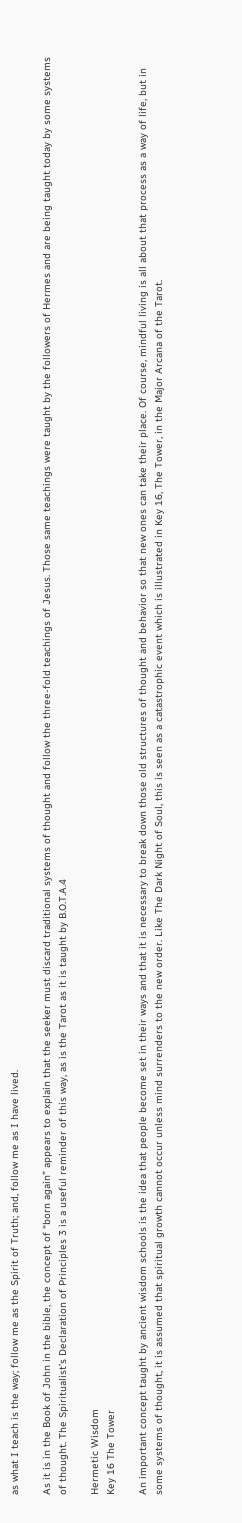as what I teach is the way; follow me as the Spirit of Truth; and, follow me as I have lived.

As it is in the Book of John in the bible, the concept of “born again” appears to explain that the seeker must discard traditional systems of thought and follow the three-fold teachings of Jesus. Those same teachings were taught by the followers of Hermes and are being taught today by some systems of thought. The Spiritualist’s Declaration of Principles 3 is a useful reminder of this way, as is the Tarot as it is taught by B.O.T.A.4

Hermetic Wisdom
Key 16 The Tower

An important concept taught by ancient wisdom schools is the idea that people become set in their ways and that it is necessary to break down those old structures of thought and behavior so that new ones can take their place. Of course, mindful living is all about that process as a way of life, but in some systems of thought, it is assumed that spiritual growth cannot occur unless mind surrenders to the new order. Like The Dark Night of Soul, this is seen as a catastrophic event which is illustrated in Key 16, The Tower, in the Major Arcana of the Tarot.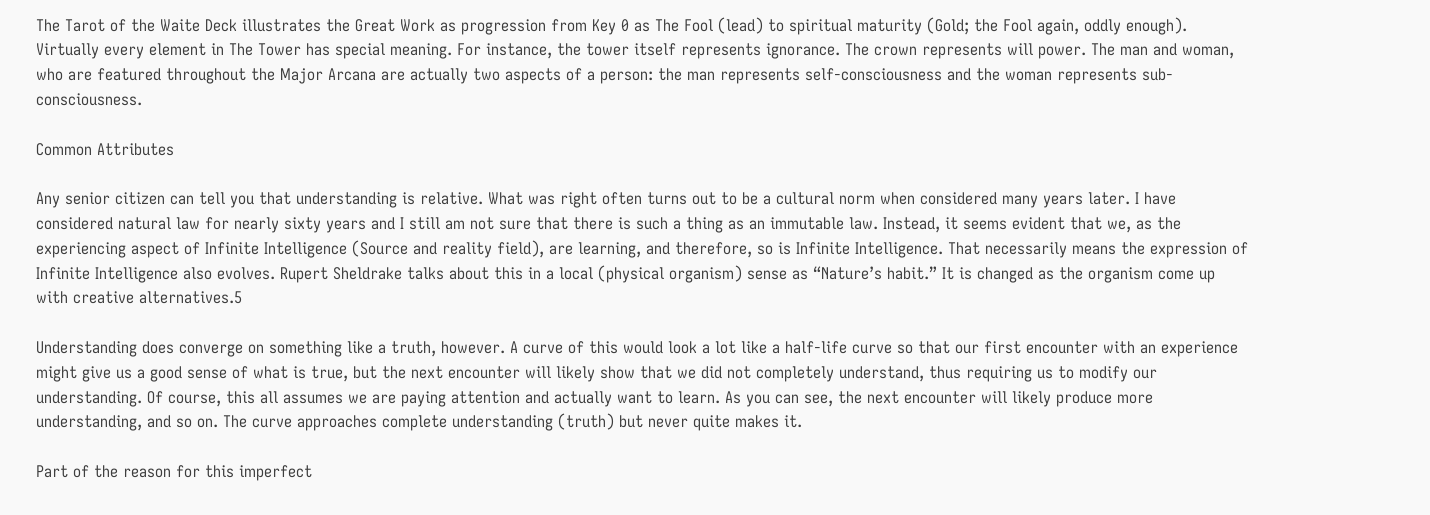The Tarot of the Waite Deck illustrates the Great Work as progression from Key 0 as The Fool (lead) to spiritual maturity (Gold; the Fool again, oddly enough). Virtually every element in The Tower has special meaning. For instance, the tower itself represents ignorance. The crown represents will power. The man and woman, who are featured throughout the Major Arcana are actually two aspects of a person: the man represents self-consciousness and the woman represents sub-consciousness.

Common Attributes

Any senior citizen can tell you that understanding is relative. What was right often turns out to be a cultural norm when considered many years later. I have considered natural law for nearly sixty years and I still am not sure that there is such a thing as an immutable law. Instead, it seems evident that we, as the experiencing aspect of Infinite Intelligence (Source and reality field), are learning, and therefore, so is Infinite Intelligence. That necessarily means the expression of Infinite Intelligence also evolves. Rupert Sheldrake talks about this in a local (physical organism) sense as “Nature’s habit.” It is changed as the organism come up with creative alternatives.5

Understanding does converge on something like a truth, however. A curve of this would look a lot like a half-life curve so that our first encounter with an experience might give us a good sense of what is true, but the next encounter will likely show that we did not completely understand, thus requiring us to modify our understanding. Of course, this all assumes we are paying attention and actually want to learn. As you can see, the next encounter will likely produce more understanding, and so on. The curve approaches complete understanding (truth) but never quite makes it.

Part of the reason for this imperfect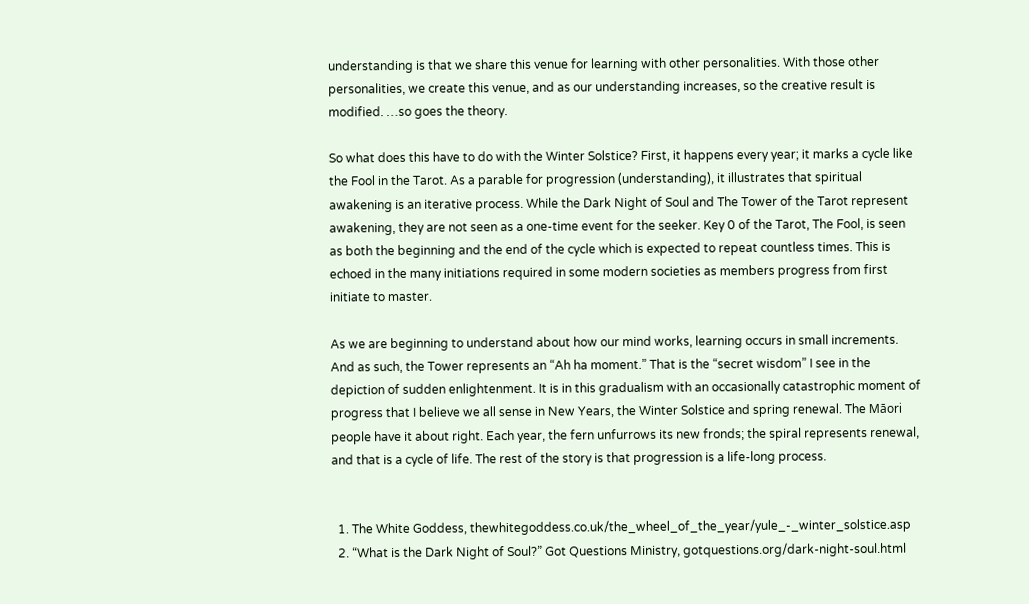understanding is that we share this venue for learning with other personalities. With those other personalities, we create this venue, and as our understanding increases, so the creative result is modified. …so goes the theory.

So what does this have to do with the Winter Solstice? First, it happens every year; it marks a cycle like the Fool in the Tarot. As a parable for progression (understanding), it illustrates that spiritual awakening is an iterative process. While the Dark Night of Soul and The Tower of the Tarot represent awakening, they are not seen as a one-time event for the seeker. Key 0 of the Tarot, The Fool, is seen as both the beginning and the end of the cycle which is expected to repeat countless times. This is echoed in the many initiations required in some modern societies as members progress from first initiate to master.

As we are beginning to understand about how our mind works, learning occurs in small increments. And as such, the Tower represents an “Ah ha moment.” That is the “secret wisdom” I see in the depiction of sudden enlightenment. It is in this gradualism with an occasionally catastrophic moment of progress that I believe we all sense in New Years, the Winter Solstice and spring renewal. The Māori people have it about right. Each year, the fern unfurrows its new fronds; the spiral represents renewal, and that is a cycle of life. The rest of the story is that progression is a life-long process.


  1. The White Goddess, thewhitegoddess.co.uk/the_wheel_of_the_year/yule_-_winter_solstice.asp
  2. “What is the Dark Night of Soul?” Got Questions Ministry, gotquestions.org/dark-night-soul.html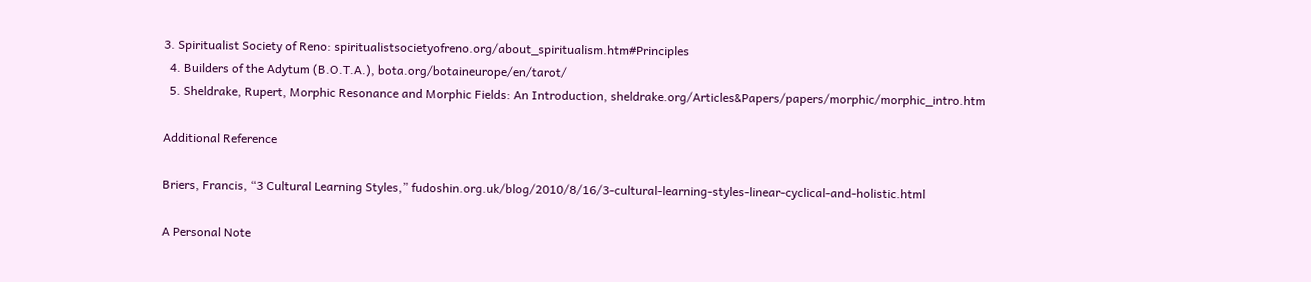3. Spiritualist Society of Reno: spiritualistsocietyofreno.org/about_spiritualism.htm#Principles
  4. Builders of the Adytum (B.O.T.A.), bota.org/botaineurope/en/tarot/
  5. Sheldrake, Rupert, Morphic Resonance and Morphic Fields: An Introduction, sheldrake.org/Articles&Papers/papers/morphic/morphic_intro.htm

Additional Reference

Briers, Francis, “3 Cultural Learning Styles,” fudoshin.org.uk/blog/2010/8/16/3-cultural-learning-styles-linear-cyclical-and-holistic.html

A Personal Note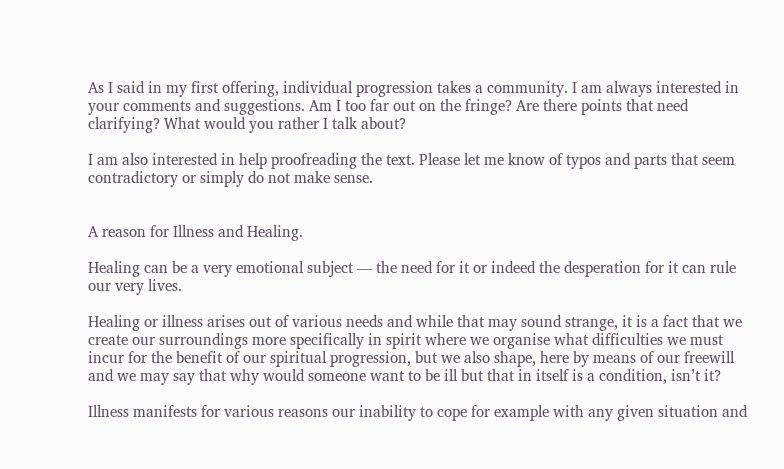As I said in my first offering, individual progression takes a community. I am always interested in your comments and suggestions. Am I too far out on the fringe? Are there points that need clarifying? What would you rather I talk about?

I am also interested in help proofreading the text. Please let me know of typos and parts that seem contradictory or simply do not make sense.


A reason for Illness and Healing.

Healing can be a very emotional subject — the need for it or indeed the desperation for it can rule our very lives.

Healing or illness arises out of various needs and while that may sound strange, it is a fact that we create our surroundings more specifically in spirit where we organise what difficulties we must incur for the benefit of our spiritual progression, but we also shape, here by means of our freewill and we may say that why would someone want to be ill but that in itself is a condition, isn’t it?

Illness manifests for various reasons our inability to cope for example with any given situation and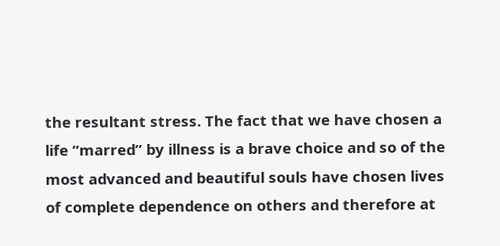the resultant stress. The fact that we have chosen a life “marred” by illness is a brave choice and so of the most advanced and beautiful souls have chosen lives of complete dependence on others and therefore at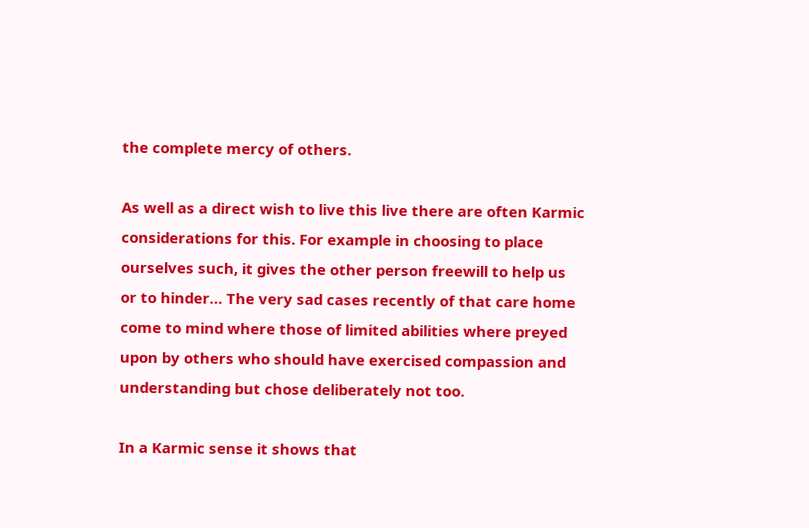the complete mercy of others.

As well as a direct wish to live this live there are often Karmic considerations for this. For example in choosing to place ourselves such, it gives the other person freewill to help us or to hinder… The very sad cases recently of that care home come to mind where those of limited abilities where preyed upon by others who should have exercised compassion and understanding but chose deliberately not too.

In a Karmic sense it shows that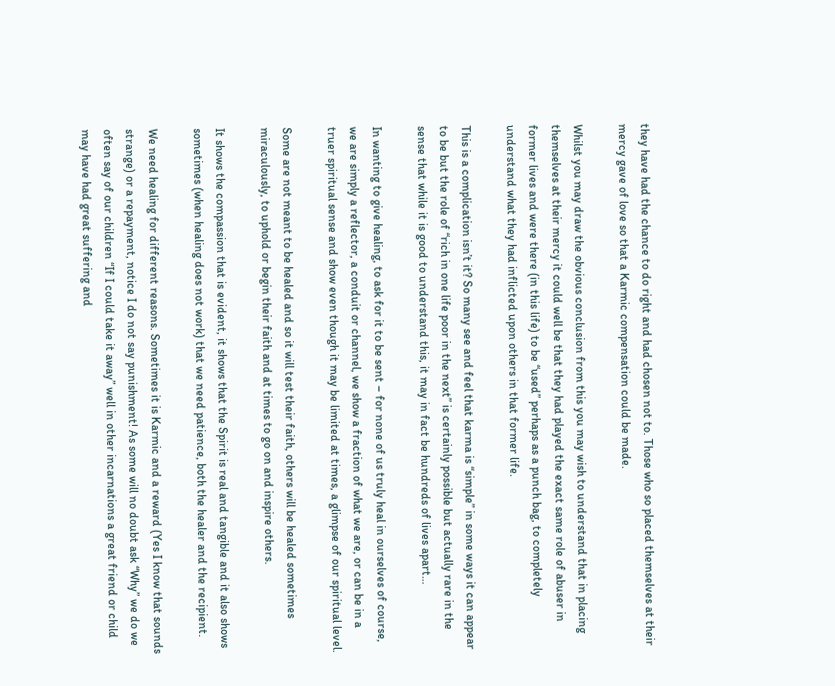they have had the chance to do right and had chosen not to. Those who so placed themselves at their mercy gave of love so that a Karmic compensation could be made.

Whilst you may draw the obvious conclusion from this you may wish to understand that in placing themselves at their mercy it could well be that they had played the exact same role of abuser in former lives and were there (in this life) to be “used” perhaps as a punch bag, to completely understand what they had inflicted upon others in that former life.

This is a complication isn’t it? So many see and feel that karma is “simple” in some ways it can appear to be but the role of “rich in one life poor in the next” is certainly possible but actually rare in the sense that while it is good to understand this, it may in fact be hundreds of lives apart…

In wanting to give healing, to ask for it to be sent – for none of us truly heal in ourselves of course, we are simply a reflector, a conduit or channel, we show a fraction of what we are, or can be in a truer spiritual sense and show even though it may be limited at times, a glimpse of our spiritual level.

Some are not meant to be healed and so it will test their faith, others will be healed sometimes miraculously, to uphold or begin their faith and at times to go on and inspire others.

It shows the compassion that is evident, it shows that the Spirit is real and tangible and it also shows sometimes (when healing does not work) that we need patience, both the healer and the recipient.

We need healing for different reasons. Sometimes it is Karmic and a reward (Yes I know that sounds strange) or a repayment, notice I do not say punishment! As some will no doubt ask “Why” we do we often say of our children “If I could take it away” well in other incarnations a great friend or child may have had great suffering and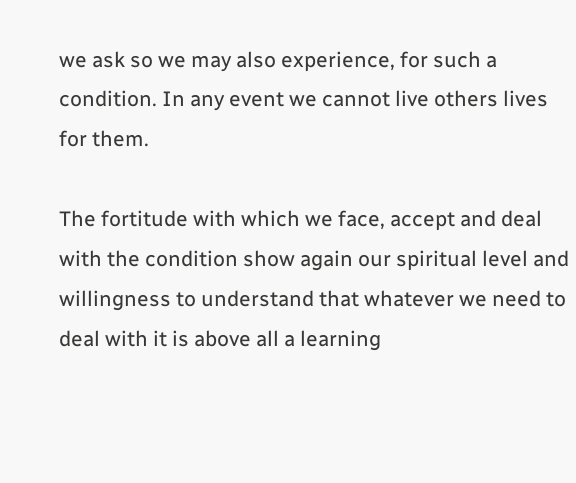we ask so we may also experience, for such a condition. In any event we cannot live others lives for them.

The fortitude with which we face, accept and deal with the condition show again our spiritual level and willingness to understand that whatever we need to deal with it is above all a learning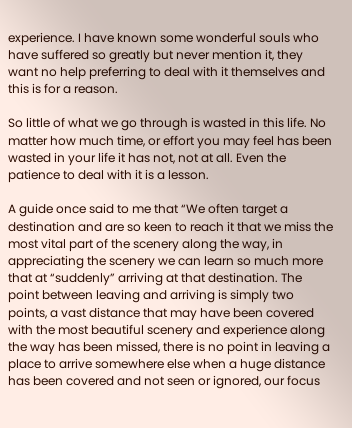experience. I have known some wonderful souls who have suffered so greatly but never mention it, they want no help preferring to deal with it themselves and this is for a reason.

So little of what we go through is wasted in this life. No matter how much time, or effort you may feel has been wasted in your life it has not, not at all. Even the patience to deal with it is a lesson.

A guide once said to me that “We often target a destination and are so keen to reach it that we miss the most vital part of the scenery along the way, in appreciating the scenery we can learn so much more that at “suddenly” arriving at that destination. The point between leaving and arriving is simply two points, a vast distance that may have been covered with the most beautiful scenery and experience along the way has been missed, there is no point in leaving a place to arrive somewhere else when a huge distance has been covered and not seen or ignored, our focus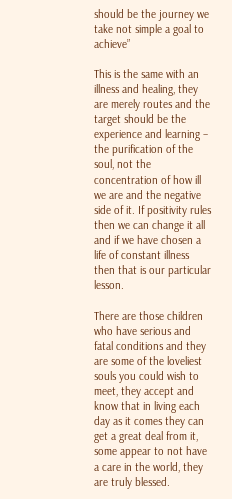should be the journey we take not simple a goal to achieve”

This is the same with an illness and healing, they are merely routes and the target should be the experience and learning – the purification of the soul, not the concentration of how ill we are and the negative side of it. If positivity rules then we can change it all and if we have chosen a life of constant illness then that is our particular lesson.

There are those children who have serious and fatal conditions and they are some of the loveliest souls you could wish to meet, they accept and know that in living each day as it comes they can get a great deal from it, some appear to not have a care in the world, they are truly blessed.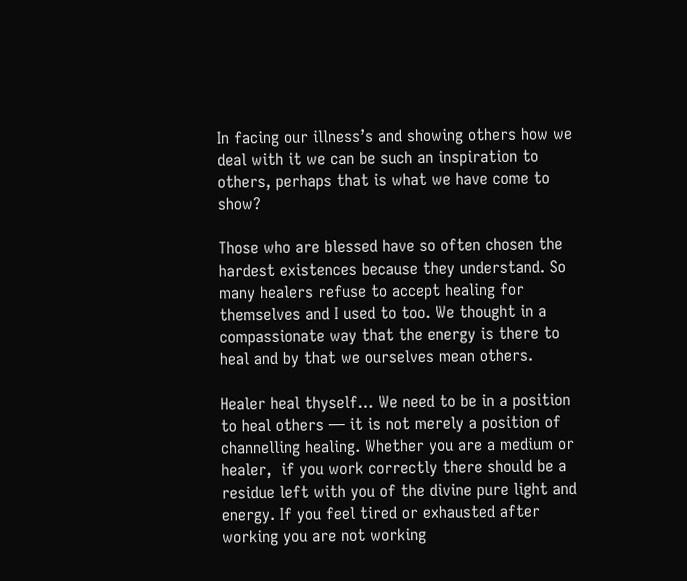In facing our illness’s and showing others how we deal with it we can be such an inspiration to others, perhaps that is what we have come to show?

Those who are blessed have so often chosen the hardest existences because they understand. So many healers refuse to accept healing for themselves and I used to too. We thought in a compassionate way that the energy is there to heal and by that we ourselves mean others.

Healer heal thyself… We need to be in a position to heal others — it is not merely a position of channelling healing. Whether you are a medium or healer,  if you work correctly there should be a residue left with you of the divine pure light and energy. If you feel tired or exhausted after working you are not working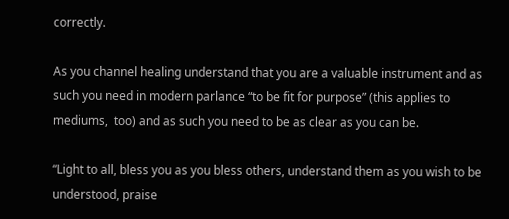correctly.

As you channel healing understand that you are a valuable instrument and as such you need in modern parlance “to be fit for purpose” (this applies to mediums,  too) and as such you need to be as clear as you can be.

“Light to all, bless you as you bless others, understand them as you wish to be understood, praise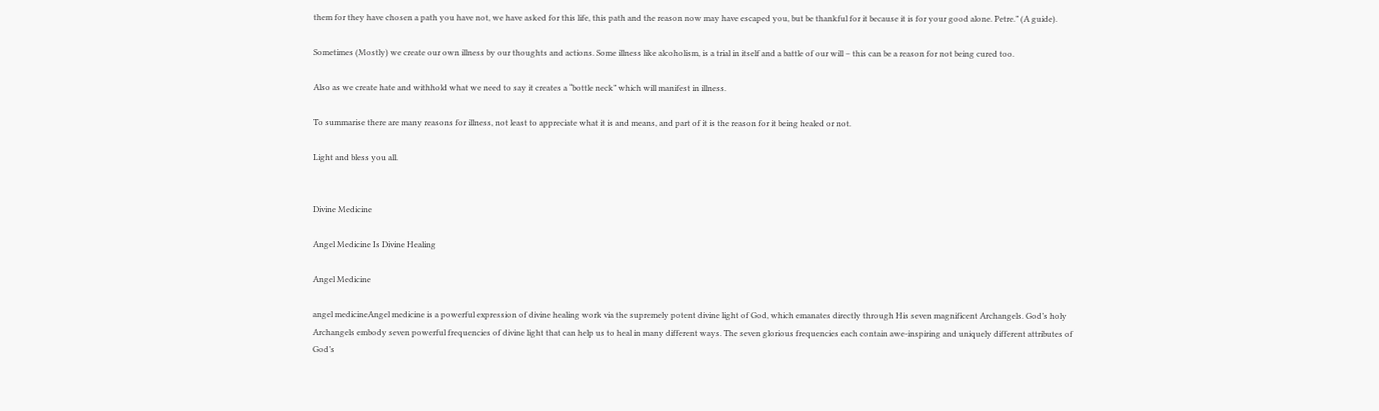them for they have chosen a path you have not, we have asked for this life, this path and the reason now may have escaped you, but be thankful for it because it is for your good alone. Petre.” (A guide).

Sometimes (Mostly) we create our own illness by our thoughts and actions. Some illness like alcoholism, is a trial in itself and a battle of our will – this can be a reason for not being cured too.

Also as we create hate and withhold what we need to say it creates a “bottle neck” which will manifest in illness.

To summarise there are many reasons for illness, not least to appreciate what it is and means, and part of it is the reason for it being healed or not.

Light and bless you all.


Divine Medicine

Angel Medicine Is Divine Healing

Angel Medicine

angel medicineAngel medicine is a powerful expression of divine healing work via the supremely potent divine light of God, which emanates directly through His seven magnificent Archangels. God’s holy Archangels embody seven powerful frequencies of divine light that can help us to heal in many different ways. The seven glorious frequencies each contain awe-inspiring and uniquely different attributes of God’s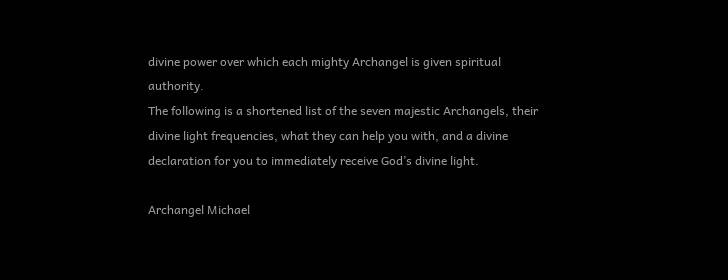divine power over which each mighty Archangel is given spiritual authority.
The following is a shortened list of the seven majestic Archangels, their divine light frequencies, what they can help you with, and a divine declaration for you to immediately receive God’s divine light.

Archangel Michael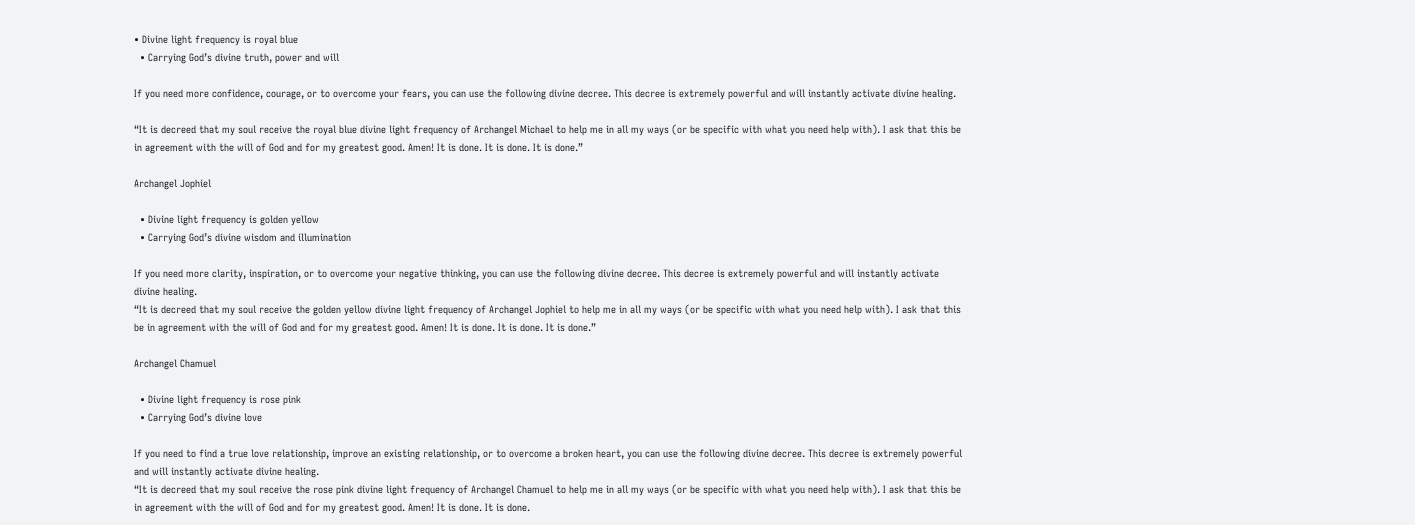• Divine light frequency is royal blue
  • Carrying God’s divine truth, power and will

If you need more confidence, courage, or to overcome your fears, you can use the following divine decree. This decree is extremely powerful and will instantly activate divine healing.

“It is decreed that my soul receive the royal blue divine light frequency of Archangel Michael to help me in all my ways (or be specific with what you need help with). I ask that this be in agreement with the will of God and for my greatest good. Amen! It is done. It is done. It is done.”

Archangel Jophiel

  • Divine light frequency is golden yellow
  • Carrying God’s divine wisdom and illumination

If you need more clarity, inspiration, or to overcome your negative thinking, you can use the following divine decree. This decree is extremely powerful and will instantly activate divine healing.
“It is decreed that my soul receive the golden yellow divine light frequency of Archangel Jophiel to help me in all my ways (or be specific with what you need help with). I ask that this be in agreement with the will of God and for my greatest good. Amen! It is done. It is done. It is done.”

Archangel Chamuel

  • Divine light frequency is rose pink
  • Carrying God’s divine love

If you need to find a true love relationship, improve an existing relationship, or to overcome a broken heart, you can use the following divine decree. This decree is extremely powerful and will instantly activate divine healing.
“It is decreed that my soul receive the rose pink divine light frequency of Archangel Chamuel to help me in all my ways (or be specific with what you need help with). I ask that this be in agreement with the will of God and for my greatest good. Amen! It is done. It is done.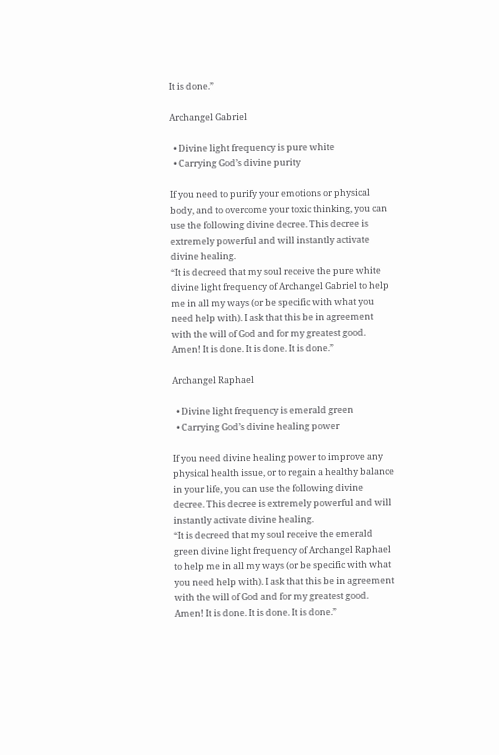It is done.”

Archangel Gabriel

  • Divine light frequency is pure white
  • Carrying God’s divine purity

If you need to purify your emotions or physical body, and to overcome your toxic thinking, you can use the following divine decree. This decree is extremely powerful and will instantly activate divine healing.
“It is decreed that my soul receive the pure white divine light frequency of Archangel Gabriel to help me in all my ways (or be specific with what you need help with). I ask that this be in agreement with the will of God and for my greatest good. Amen! It is done. It is done. It is done.”

Archangel Raphael

  • Divine light frequency is emerald green
  • Carrying God’s divine healing power

If you need divine healing power to improve any physical health issue, or to regain a healthy balance in your life, you can use the following divine decree. This decree is extremely powerful and will instantly activate divine healing.
“It is decreed that my soul receive the emerald green divine light frequency of Archangel Raphael to help me in all my ways (or be specific with what you need help with). I ask that this be in agreement with the will of God and for my greatest good. Amen! It is done. It is done. It is done.”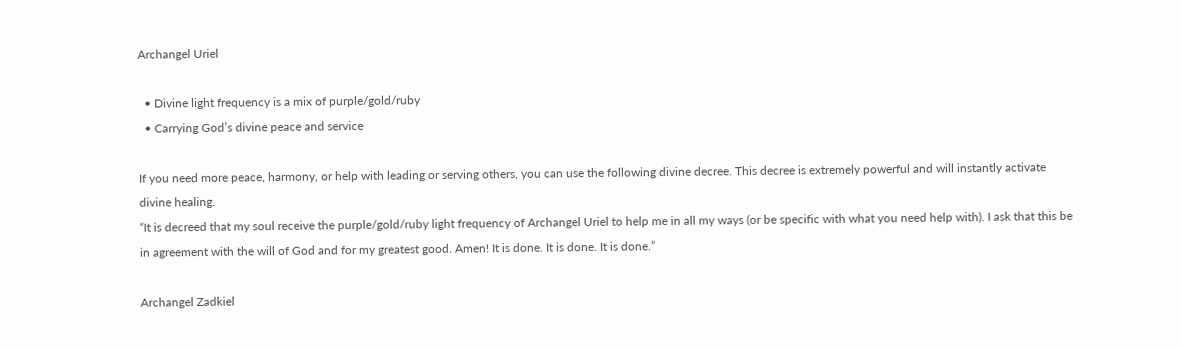Archangel Uriel

  • Divine light frequency is a mix of purple/gold/ruby
  • Carrying God’s divine peace and service

If you need more peace, harmony, or help with leading or serving others, you can use the following divine decree. This decree is extremely powerful and will instantly activate divine healing.
“It is decreed that my soul receive the purple/gold/ruby light frequency of Archangel Uriel to help me in all my ways (or be specific with what you need help with). I ask that this be in agreement with the will of God and for my greatest good. Amen! It is done. It is done. It is done.”

Archangel Zadkiel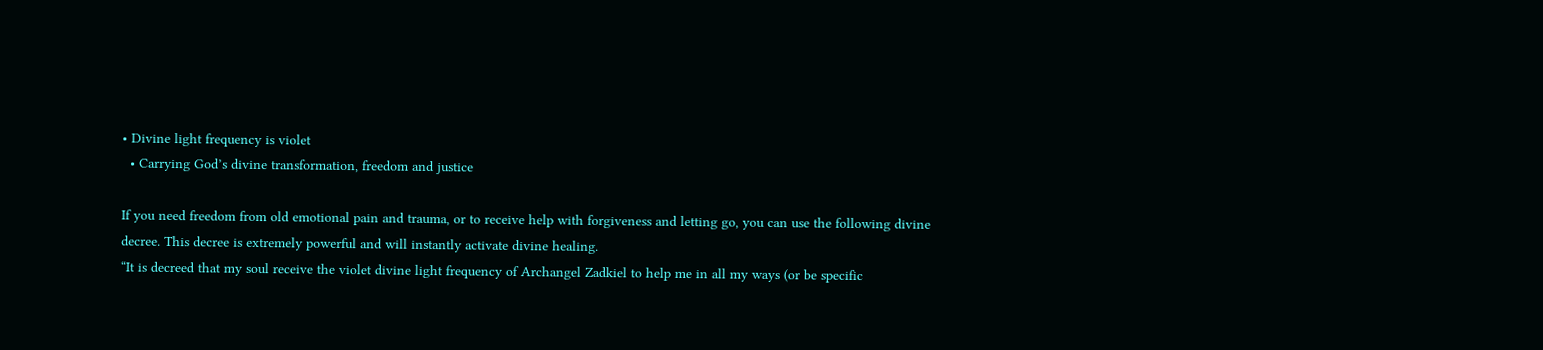• Divine light frequency is violet
  • Carrying God’s divine transformation, freedom and justice

If you need freedom from old emotional pain and trauma, or to receive help with forgiveness and letting go, you can use the following divine decree. This decree is extremely powerful and will instantly activate divine healing.
“It is decreed that my soul receive the violet divine light frequency of Archangel Zadkiel to help me in all my ways (or be specific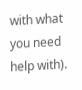with what you need help with).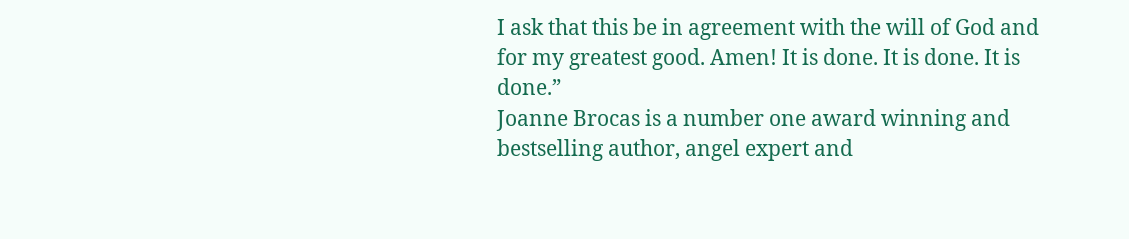I ask that this be in agreement with the will of God and for my greatest good. Amen! It is done. It is done. It is done.”
Joanne Brocas is a number one award winning and bestselling author, angel expert and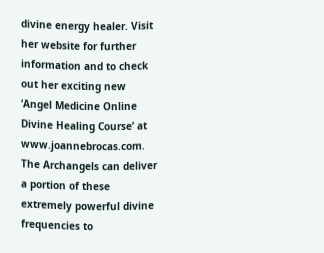divine energy healer. Visit her website for further information and to check out her exciting new ‘Angel Medicine Online Divine Healing Course’ at www.joannebrocas.com. The Archangels can deliver a portion of these extremely powerful divine frequencies to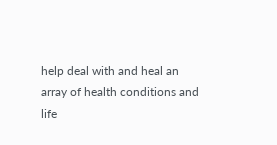help deal with and heal an array of health conditions and life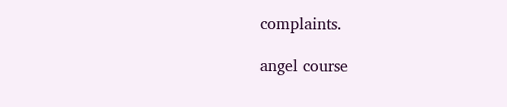complaints.

angel course